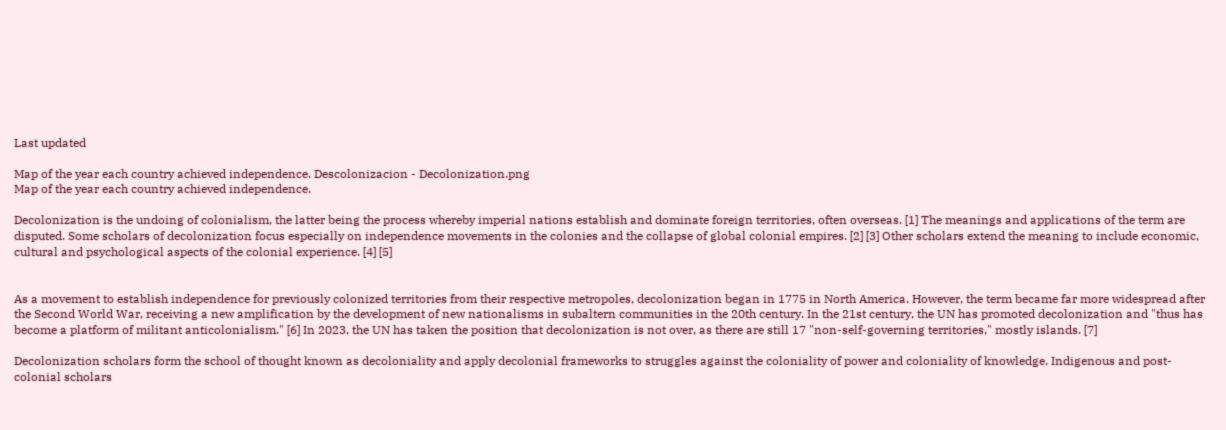Last updated

Map of the year each country achieved independence. Descolonizacion - Decolonization.png
Map of the year each country achieved independence.

Decolonization is the undoing of colonialism, the latter being the process whereby imperial nations establish and dominate foreign territories, often overseas. [1] The meanings and applications of the term are disputed. Some scholars of decolonization focus especially on independence movements in the colonies and the collapse of global colonial empires. [2] [3] Other scholars extend the meaning to include economic, cultural and psychological aspects of the colonial experience. [4] [5]


As a movement to establish independence for previously colonized territories from their respective metropoles, decolonization began in 1775 in North America. However, the term became far more widespread after the Second World War, receiving a new amplification by the development of new nationalisms in subaltern communities in the 20th century. In the 21st century, the UN has promoted decolonization and "thus has become a platform of militant anticolonialism." [6] In 2023, the UN has taken the position that decolonization is not over, as there are still 17 "non-self-governing territories," mostly islands. [7]

Decolonization scholars form the school of thought known as decoloniality and apply decolonial frameworks to struggles against the coloniality of power and coloniality of knowledge. Indigenous and post-colonial scholars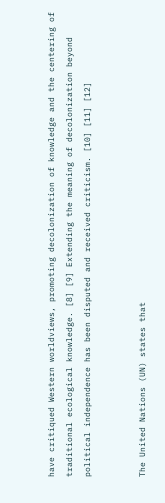have critiqued Western worldviews, promoting decolonization of knowledge and the centering of traditional ecological knowledge. [8] [9] Extending the meaning of decolonization beyond political independence has been disputed and received criticism. [10] [11] [12]


The United Nations (UN) states that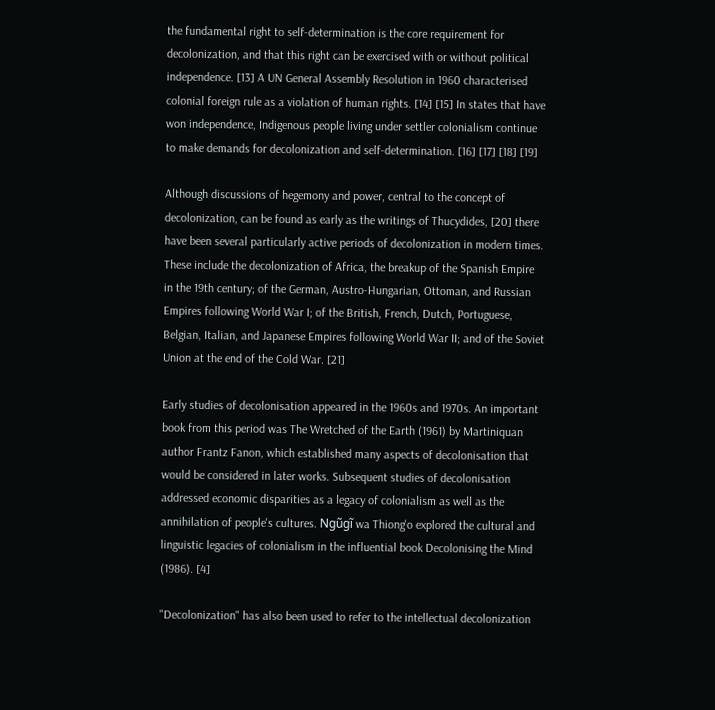the fundamental right to self-determination is the core requirement for decolonization, and that this right can be exercised with or without political independence. [13] A UN General Assembly Resolution in 1960 characterised colonial foreign rule as a violation of human rights. [14] [15] In states that have won independence, Indigenous people living under settler colonialism continue to make demands for decolonization and self-determination. [16] [17] [18] [19]

Although discussions of hegemony and power, central to the concept of decolonization, can be found as early as the writings of Thucydides, [20] there have been several particularly active periods of decolonization in modern times. These include the decolonization of Africa, the breakup of the Spanish Empire in the 19th century; of the German, Austro-Hungarian, Ottoman, and Russian Empires following World War I; of the British, French, Dutch, Portuguese, Belgian, Italian, and Japanese Empires following World War II; and of the Soviet Union at the end of the Cold War. [21]

Early studies of decolonisation appeared in the 1960s and 1970s. An important book from this period was The Wretched of the Earth (1961) by Martiniquan author Frantz Fanon, which established many aspects of decolonisation that would be considered in later works. Subsequent studies of decolonisation addressed economic disparities as a legacy of colonialism as well as the annihilation of people's cultures. Ngũgĩ wa Thiong'o explored the cultural and linguistic legacies of colonialism in the influential book Decolonising the Mind (1986). [4]

"Decolonization" has also been used to refer to the intellectual decolonization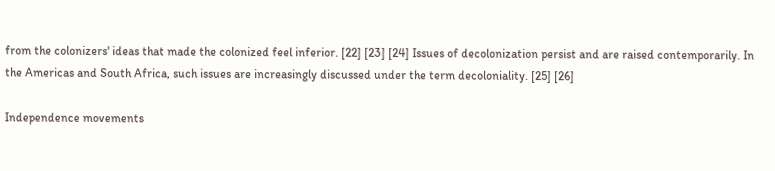from the colonizers' ideas that made the colonized feel inferior. [22] [23] [24] Issues of decolonization persist and are raised contemporarily. In the Americas and South Africa, such issues are increasingly discussed under the term decoloniality. [25] [26]

Independence movements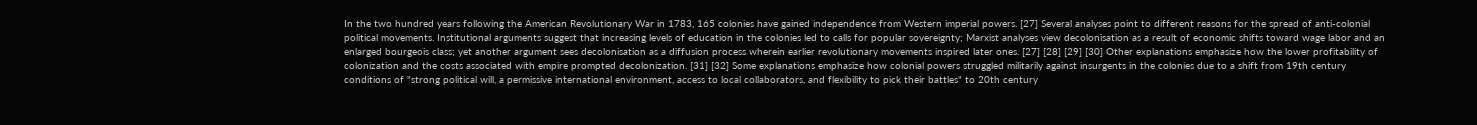In the two hundred years following the American Revolutionary War in 1783, 165 colonies have gained independence from Western imperial powers. [27] Several analyses point to different reasons for the spread of anti-colonial political movements. Institutional arguments suggest that increasing levels of education in the colonies led to calls for popular sovereignty; Marxist analyses view decolonisation as a result of economic shifts toward wage labor and an enlarged bourgeois class; yet another argument sees decolonisation as a diffusion process wherein earlier revolutionary movements inspired later ones. [27] [28] [29] [30] Other explanations emphasize how the lower profitability of colonization and the costs associated with empire prompted decolonization. [31] [32] Some explanations emphasize how colonial powers struggled militarily against insurgents in the colonies due to a shift from 19th century conditions of "strong political will, a permissive international environment, access to local collaborators, and flexibility to pick their battles" to 20th century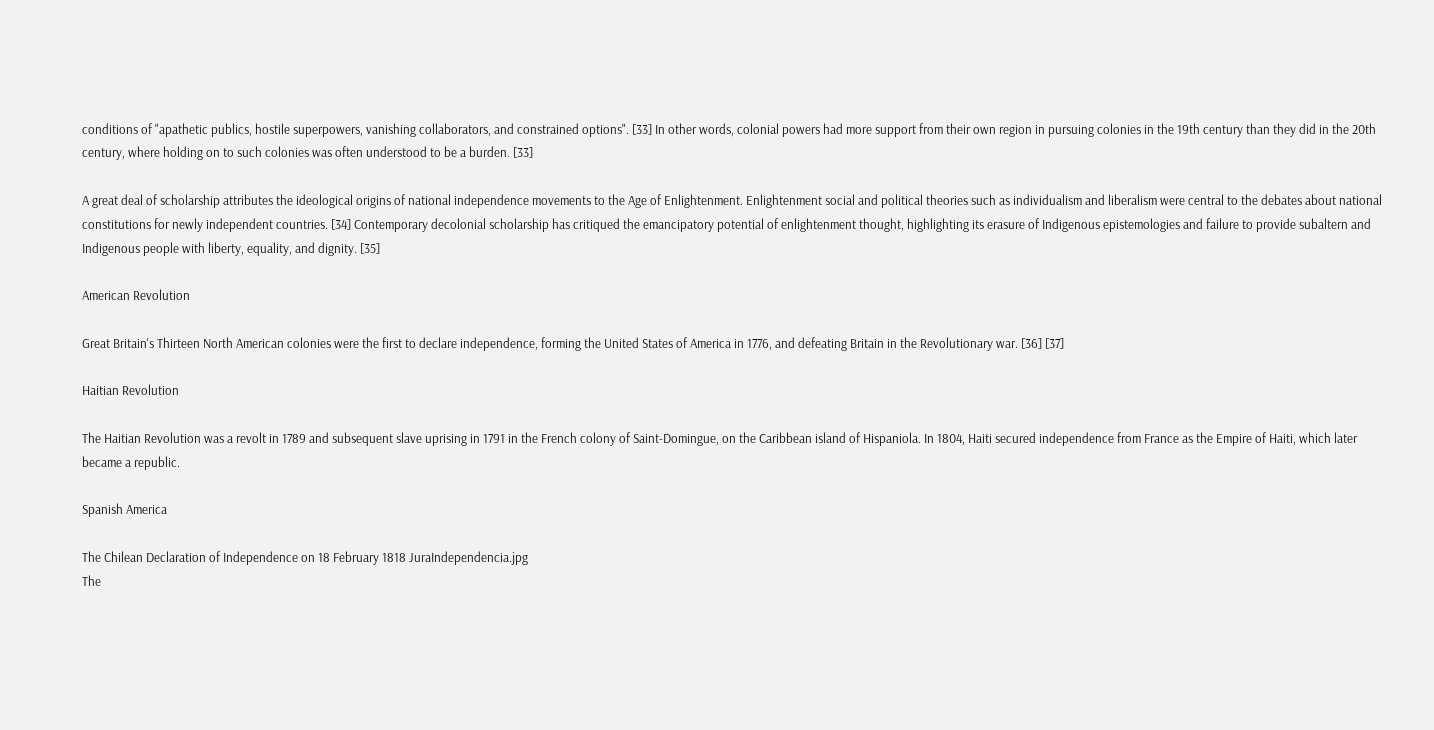conditions of "apathetic publics, hostile superpowers, vanishing collaborators, and constrained options". [33] In other words, colonial powers had more support from their own region in pursuing colonies in the 19th century than they did in the 20th century, where holding on to such colonies was often understood to be a burden. [33]

A great deal of scholarship attributes the ideological origins of national independence movements to the Age of Enlightenment. Enlightenment social and political theories such as individualism and liberalism were central to the debates about national constitutions for newly independent countries. [34] Contemporary decolonial scholarship has critiqued the emancipatory potential of enlightenment thought, highlighting its erasure of Indigenous epistemologies and failure to provide subaltern and Indigenous people with liberty, equality, and dignity. [35]

American Revolution

Great Britain's Thirteen North American colonies were the first to declare independence, forming the United States of America in 1776, and defeating Britain in the Revolutionary war. [36] [37]

Haitian Revolution

The Haitian Revolution was a revolt in 1789 and subsequent slave uprising in 1791 in the French colony of Saint-Domingue, on the Caribbean island of Hispaniola. In 1804, Haiti secured independence from France as the Empire of Haiti, which later became a republic.

Spanish America

The Chilean Declaration of Independence on 18 February 1818 JuraIndependencia.jpg
The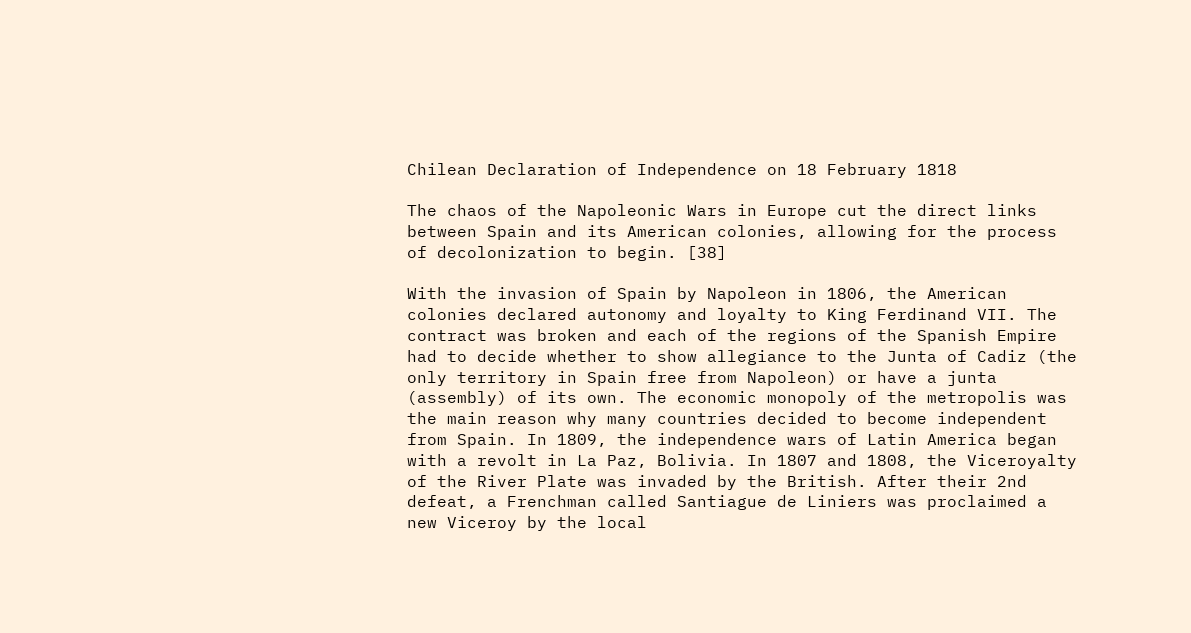Chilean Declaration of Independence on 18 February 1818

The chaos of the Napoleonic Wars in Europe cut the direct links between Spain and its American colonies, allowing for the process of decolonization to begin. [38]

With the invasion of Spain by Napoleon in 1806, the American colonies declared autonomy and loyalty to King Ferdinand VII. The contract was broken and each of the regions of the Spanish Empire had to decide whether to show allegiance to the Junta of Cadiz (the only territory in Spain free from Napoleon) or have a junta (assembly) of its own. The economic monopoly of the metropolis was the main reason why many countries decided to become independent from Spain. In 1809, the independence wars of Latin America began with a revolt in La Paz, Bolivia. In 1807 and 1808, the Viceroyalty of the River Plate was invaded by the British. After their 2nd defeat, a Frenchman called Santiague de Liniers was proclaimed a new Viceroy by the local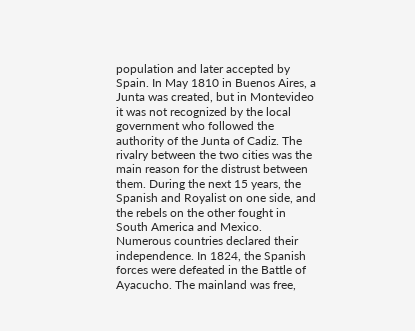population and later accepted by Spain. In May 1810 in Buenos Aires, a Junta was created, but in Montevideo it was not recognized by the local government who followed the authority of the Junta of Cadiz. The rivalry between the two cities was the main reason for the distrust between them. During the next 15 years, the Spanish and Royalist on one side, and the rebels on the other fought in South America and Mexico. Numerous countries declared their independence. In 1824, the Spanish forces were defeated in the Battle of Ayacucho. The mainland was free,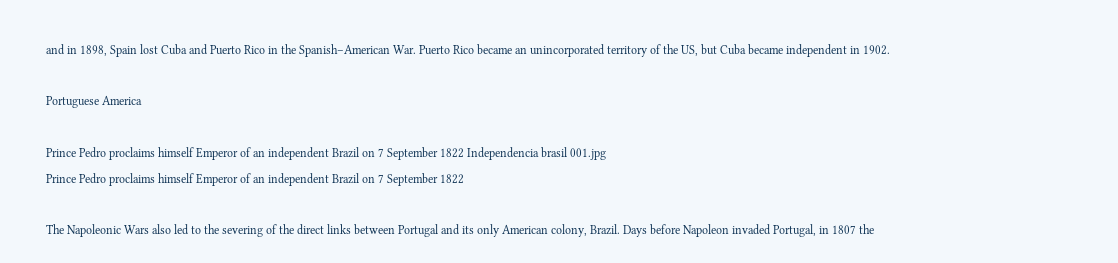and in 1898, Spain lost Cuba and Puerto Rico in the Spanish–American War. Puerto Rico became an unincorporated territory of the US, but Cuba became independent in 1902.

Portuguese America

Prince Pedro proclaims himself Emperor of an independent Brazil on 7 September 1822 Independencia brasil 001.jpg
Prince Pedro proclaims himself Emperor of an independent Brazil on 7 September 1822

The Napoleonic Wars also led to the severing of the direct links between Portugal and its only American colony, Brazil. Days before Napoleon invaded Portugal, in 1807 the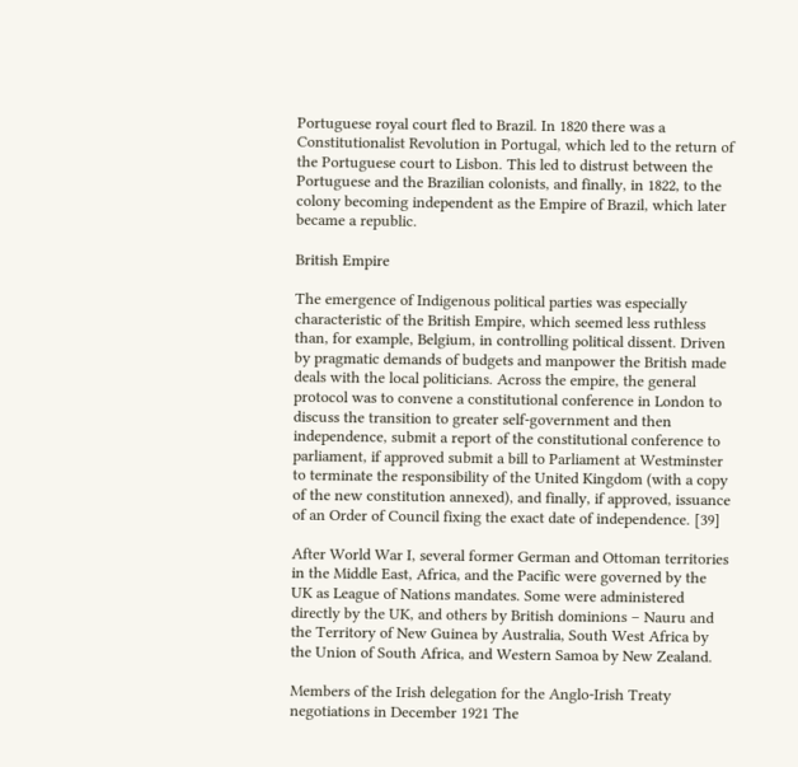Portuguese royal court fled to Brazil. In 1820 there was a Constitutionalist Revolution in Portugal, which led to the return of the Portuguese court to Lisbon. This led to distrust between the Portuguese and the Brazilian colonists, and finally, in 1822, to the colony becoming independent as the Empire of Brazil, which later became a republic.

British Empire

The emergence of Indigenous political parties was especially characteristic of the British Empire, which seemed less ruthless than, for example, Belgium, in controlling political dissent. Driven by pragmatic demands of budgets and manpower the British made deals with the local politicians. Across the empire, the general protocol was to convene a constitutional conference in London to discuss the transition to greater self-government and then independence, submit a report of the constitutional conference to parliament, if approved submit a bill to Parliament at Westminster to terminate the responsibility of the United Kingdom (with a copy of the new constitution annexed), and finally, if approved, issuance of an Order of Council fixing the exact date of independence. [39]

After World War I, several former German and Ottoman territories in the Middle East, Africa, and the Pacific were governed by the UK as League of Nations mandates. Some were administered directly by the UK, and others by British dominions – Nauru and the Territory of New Guinea by Australia, South West Africa by the Union of South Africa, and Western Samoa by New Zealand.

Members of the Irish delegation for the Anglo-Irish Treaty negotiations in December 1921 The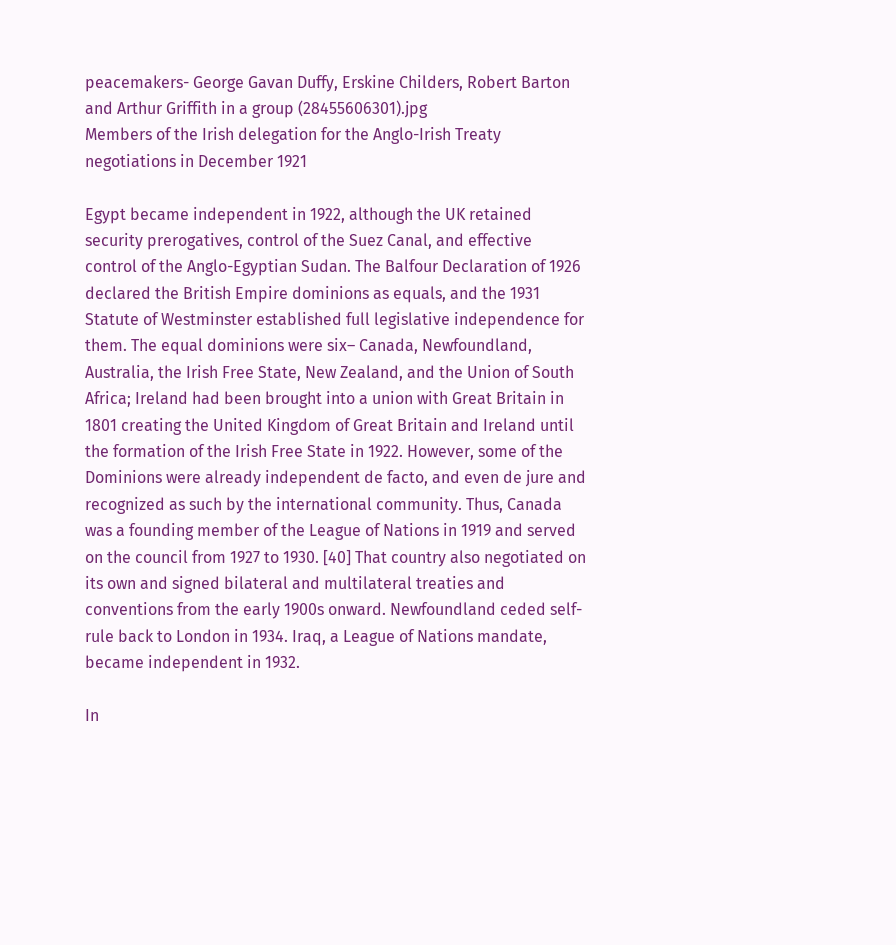peacemakers- George Gavan Duffy, Erskine Childers, Robert Barton and Arthur Griffith in a group (28455606301).jpg
Members of the Irish delegation for the Anglo-Irish Treaty negotiations in December 1921

Egypt became independent in 1922, although the UK retained security prerogatives, control of the Suez Canal, and effective control of the Anglo-Egyptian Sudan. The Balfour Declaration of 1926 declared the British Empire dominions as equals, and the 1931 Statute of Westminster established full legislative independence for them. The equal dominions were six– Canada, Newfoundland, Australia, the Irish Free State, New Zealand, and the Union of South Africa; Ireland had been brought into a union with Great Britain in 1801 creating the United Kingdom of Great Britain and Ireland until the formation of the Irish Free State in 1922. However, some of the Dominions were already independent de facto, and even de jure and recognized as such by the international community. Thus, Canada was a founding member of the League of Nations in 1919 and served on the council from 1927 to 1930. [40] That country also negotiated on its own and signed bilateral and multilateral treaties and conventions from the early 1900s onward. Newfoundland ceded self-rule back to London in 1934. Iraq, a League of Nations mandate, became independent in 1932.

In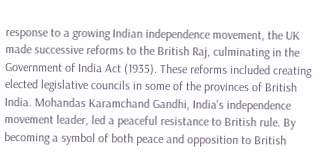response to a growing Indian independence movement, the UK made successive reforms to the British Raj, culminating in the Government of India Act (1935). These reforms included creating elected legislative councils in some of the provinces of British India. Mohandas Karamchand Gandhi, India's independence movement leader, led a peaceful resistance to British rule. By becoming a symbol of both peace and opposition to British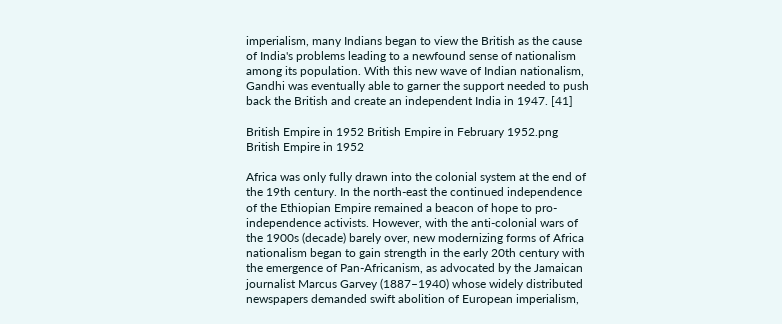imperialism, many Indians began to view the British as the cause of India's problems leading to a newfound sense of nationalism among its population. With this new wave of Indian nationalism, Gandhi was eventually able to garner the support needed to push back the British and create an independent India in 1947. [41]

British Empire in 1952 British Empire in February 1952.png
British Empire in 1952

Africa was only fully drawn into the colonial system at the end of the 19th century. In the north-east the continued independence of the Ethiopian Empire remained a beacon of hope to pro-independence activists. However, with the anti-colonial wars of the 1900s (decade) barely over, new modernizing forms of Africa nationalism began to gain strength in the early 20th century with the emergence of Pan-Africanism, as advocated by the Jamaican journalist Marcus Garvey (1887–1940) whose widely distributed newspapers demanded swift abolition of European imperialism,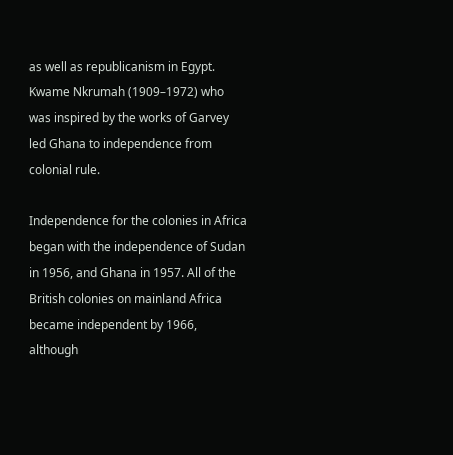as well as republicanism in Egypt. Kwame Nkrumah (1909–1972) who was inspired by the works of Garvey led Ghana to independence from colonial rule.

Independence for the colonies in Africa began with the independence of Sudan in 1956, and Ghana in 1957. All of the British colonies on mainland Africa became independent by 1966, although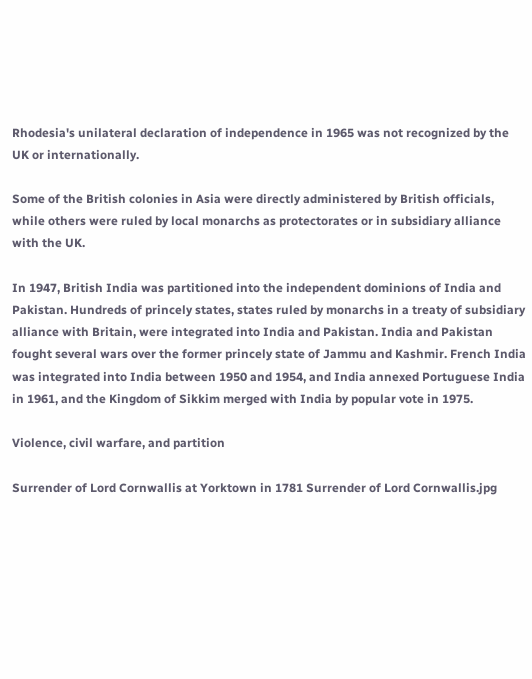Rhodesia's unilateral declaration of independence in 1965 was not recognized by the UK or internationally.

Some of the British colonies in Asia were directly administered by British officials, while others were ruled by local monarchs as protectorates or in subsidiary alliance with the UK.

In 1947, British India was partitioned into the independent dominions of India and Pakistan. Hundreds of princely states, states ruled by monarchs in a treaty of subsidiary alliance with Britain, were integrated into India and Pakistan. India and Pakistan fought several wars over the former princely state of Jammu and Kashmir. French India was integrated into India between 1950 and 1954, and India annexed Portuguese India in 1961, and the Kingdom of Sikkim merged with India by popular vote in 1975.

Violence, civil warfare, and partition

Surrender of Lord Cornwallis at Yorktown in 1781 Surrender of Lord Cornwallis.jpg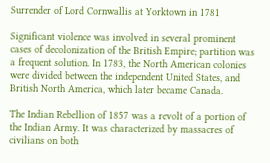Surrender of Lord Cornwallis at Yorktown in 1781

Significant violence was involved in several prominent cases of decolonization of the British Empire; partition was a frequent solution. In 1783, the North American colonies were divided between the independent United States, and British North America, which later became Canada.

The Indian Rebellion of 1857 was a revolt of a portion of the Indian Army. It was characterized by massacres of civilians on both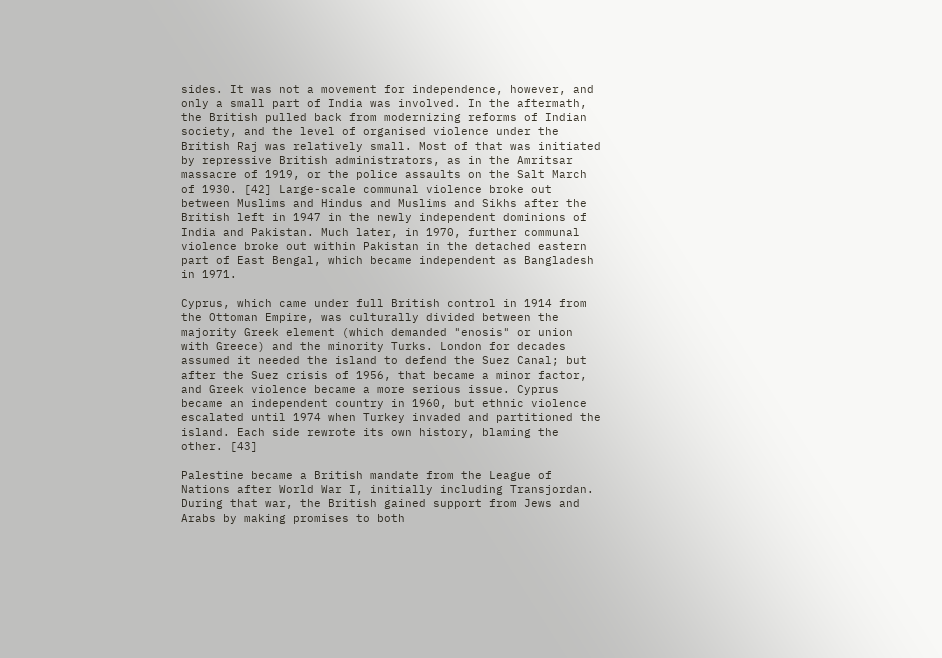sides. It was not a movement for independence, however, and only a small part of India was involved. In the aftermath, the British pulled back from modernizing reforms of Indian society, and the level of organised violence under the British Raj was relatively small. Most of that was initiated by repressive British administrators, as in the Amritsar massacre of 1919, or the police assaults on the Salt March of 1930. [42] Large-scale communal violence broke out between Muslims and Hindus and Muslims and Sikhs after the British left in 1947 in the newly independent dominions of India and Pakistan. Much later, in 1970, further communal violence broke out within Pakistan in the detached eastern part of East Bengal, which became independent as Bangladesh in 1971.

Cyprus, which came under full British control in 1914 from the Ottoman Empire, was culturally divided between the majority Greek element (which demanded "enosis" or union with Greece) and the minority Turks. London for decades assumed it needed the island to defend the Suez Canal; but after the Suez crisis of 1956, that became a minor factor, and Greek violence became a more serious issue. Cyprus became an independent country in 1960, but ethnic violence escalated until 1974 when Turkey invaded and partitioned the island. Each side rewrote its own history, blaming the other. [43]

Palestine became a British mandate from the League of Nations after World War I, initially including Transjordan. During that war, the British gained support from Jews and Arabs by making promises to both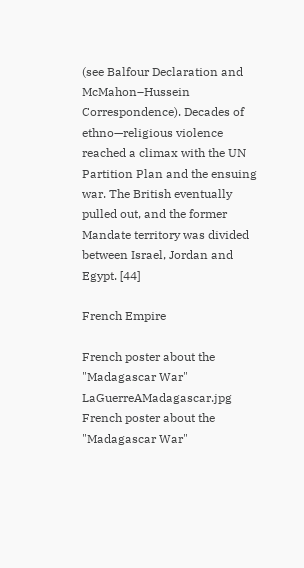(see Balfour Declaration and McMahon–Hussein Correspondence). Decades of ethno—religious violence reached a climax with the UN Partition Plan and the ensuing war. The British eventually pulled out, and the former Mandate territory was divided between Israel, Jordan and Egypt. [44]

French Empire

French poster about the "Madagascar War" LaGuerreAMadagascar.jpg
French poster about the "Madagascar War"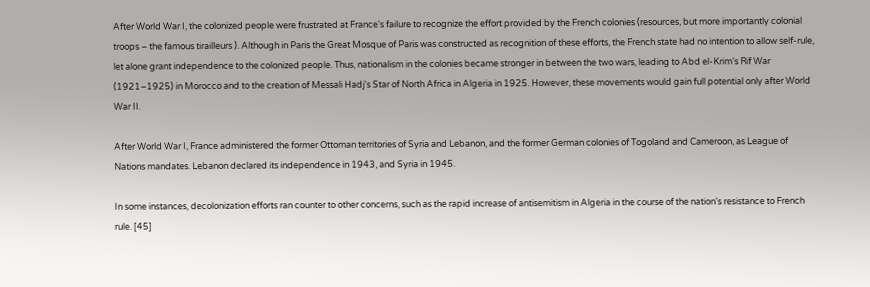After World War I, the colonized people were frustrated at France's failure to recognize the effort provided by the French colonies (resources, but more importantly colonial troops – the famous tirailleurs ). Although in Paris the Great Mosque of Paris was constructed as recognition of these efforts, the French state had no intention to allow self-rule, let alone grant independence to the colonized people. Thus, nationalism in the colonies became stronger in between the two wars, leading to Abd el-Krim's Rif War (1921–1925) in Morocco and to the creation of Messali Hadj's Star of North Africa in Algeria in 1925. However, these movements would gain full potential only after World War II.

After World War I, France administered the former Ottoman territories of Syria and Lebanon, and the former German colonies of Togoland and Cameroon, as League of Nations mandates. Lebanon declared its independence in 1943, and Syria in 1945.

In some instances, decolonization efforts ran counter to other concerns, such as the rapid increase of antisemitism in Algeria in the course of the nation's resistance to French rule. [45]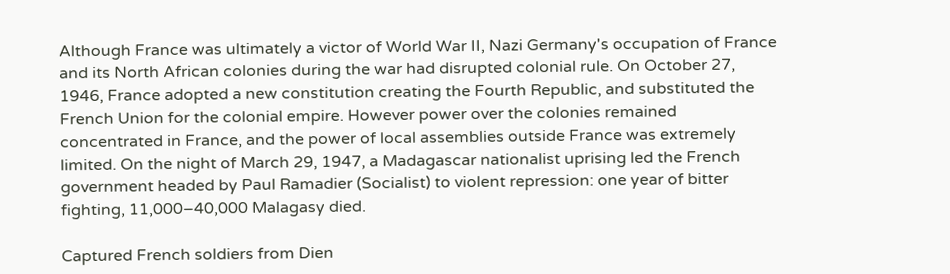Although France was ultimately a victor of World War II, Nazi Germany's occupation of France and its North African colonies during the war had disrupted colonial rule. On October 27, 1946, France adopted a new constitution creating the Fourth Republic, and substituted the French Union for the colonial empire. However power over the colonies remained concentrated in France, and the power of local assemblies outside France was extremely limited. On the night of March 29, 1947, a Madagascar nationalist uprising led the French government headed by Paul Ramadier (Socialist) to violent repression: one year of bitter fighting, 11,000–40,000 Malagasy died.

Captured French soldiers from Dien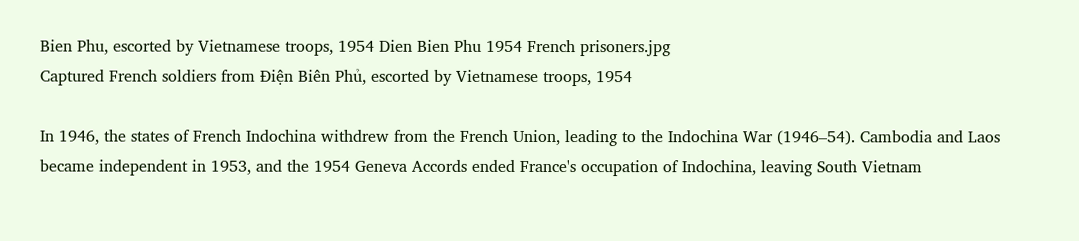Bien Phu, escorted by Vietnamese troops, 1954 Dien Bien Phu 1954 French prisoners.jpg
Captured French soldiers from Điện Biên Phủ, escorted by Vietnamese troops, 1954

In 1946, the states of French Indochina withdrew from the French Union, leading to the Indochina War (1946–54). Cambodia and Laos became independent in 1953, and the 1954 Geneva Accords ended France's occupation of Indochina, leaving South Vietnam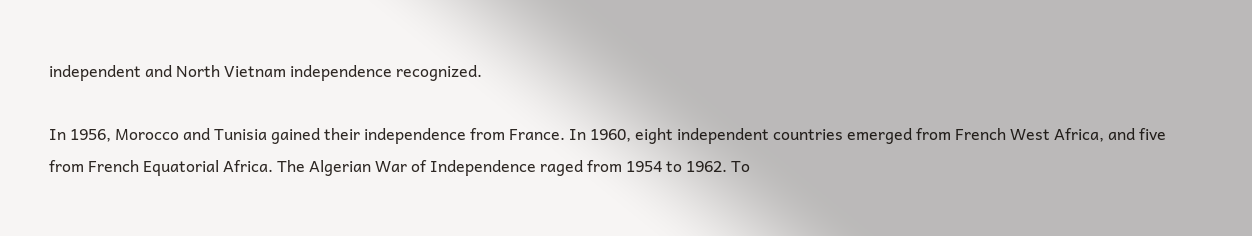independent and North Vietnam independence recognized.

In 1956, Morocco and Tunisia gained their independence from France. In 1960, eight independent countries emerged from French West Africa, and five from French Equatorial Africa. The Algerian War of Independence raged from 1954 to 1962. To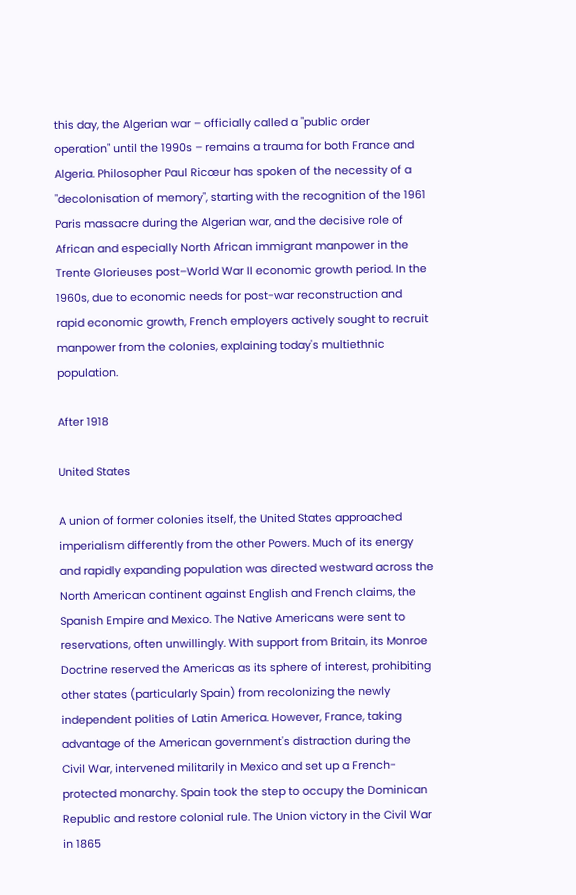this day, the Algerian war – officially called a "public order operation" until the 1990s – remains a trauma for both France and Algeria. Philosopher Paul Ricœur has spoken of the necessity of a "decolonisation of memory", starting with the recognition of the 1961 Paris massacre during the Algerian war, and the decisive role of African and especially North African immigrant manpower in the Trente Glorieuses post–World War II economic growth period. In the 1960s, due to economic needs for post-war reconstruction and rapid economic growth, French employers actively sought to recruit manpower from the colonies, explaining today's multiethnic population.

After 1918

United States

A union of former colonies itself, the United States approached imperialism differently from the other Powers. Much of its energy and rapidly expanding population was directed westward across the North American continent against English and French claims, the Spanish Empire and Mexico. The Native Americans were sent to reservations, often unwillingly. With support from Britain, its Monroe Doctrine reserved the Americas as its sphere of interest, prohibiting other states (particularly Spain) from recolonizing the newly independent polities of Latin America. However, France, taking advantage of the American government's distraction during the Civil War, intervened militarily in Mexico and set up a French-protected monarchy. Spain took the step to occupy the Dominican Republic and restore colonial rule. The Union victory in the Civil War in 1865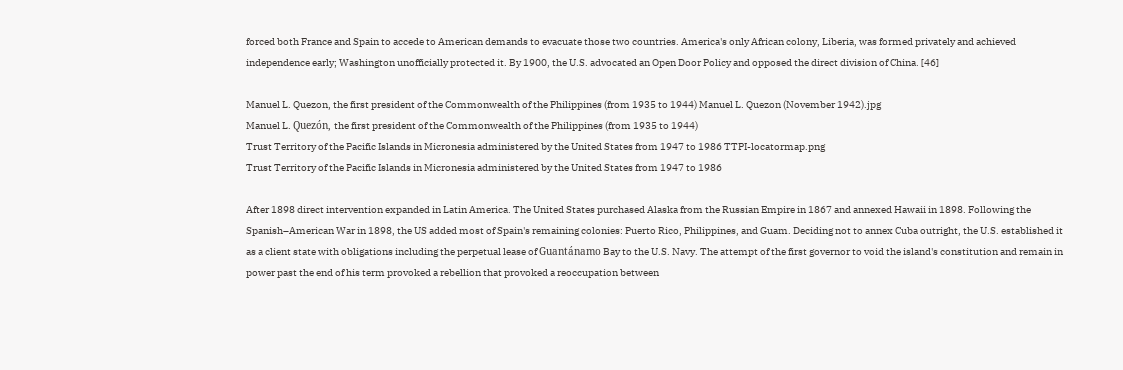forced both France and Spain to accede to American demands to evacuate those two countries. America's only African colony, Liberia, was formed privately and achieved independence early; Washington unofficially protected it. By 1900, the U.S. advocated an Open Door Policy and opposed the direct division of China. [46]

Manuel L. Quezon, the first president of the Commonwealth of the Philippines (from 1935 to 1944) Manuel L. Quezon (November 1942).jpg
Manuel L. Quezón, the first president of the Commonwealth of the Philippines (from 1935 to 1944)
Trust Territory of the Pacific Islands in Micronesia administered by the United States from 1947 to 1986 TTPI-locatormap.png
Trust Territory of the Pacific Islands in Micronesia administered by the United States from 1947 to 1986

After 1898 direct intervention expanded in Latin America. The United States purchased Alaska from the Russian Empire in 1867 and annexed Hawaii in 1898. Following the Spanish–American War in 1898, the US added most of Spain's remaining colonies: Puerto Rico, Philippines, and Guam. Deciding not to annex Cuba outright, the U.S. established it as a client state with obligations including the perpetual lease of Guantánamo Bay to the U.S. Navy. The attempt of the first governor to void the island's constitution and remain in power past the end of his term provoked a rebellion that provoked a reoccupation between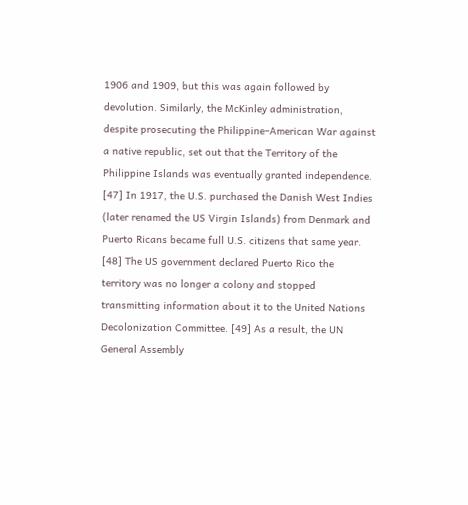1906 and 1909, but this was again followed by devolution. Similarly, the McKinley administration, despite prosecuting the Philippine–American War against a native republic, set out that the Territory of the Philippine Islands was eventually granted independence. [47] In 1917, the U.S. purchased the Danish West Indies (later renamed the US Virgin Islands) from Denmark and Puerto Ricans became full U.S. citizens that same year. [48] The US government declared Puerto Rico the territory was no longer a colony and stopped transmitting information about it to the United Nations Decolonization Committee. [49] As a result, the UN General Assembly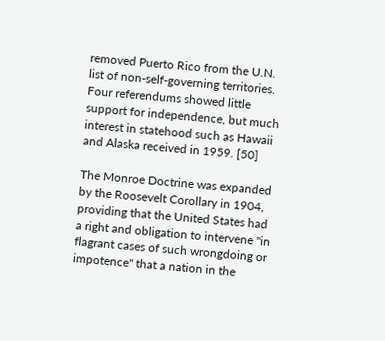removed Puerto Rico from the U.N. list of non-self-governing territories. Four referendums showed little support for independence, but much interest in statehood such as Hawaii and Alaska received in 1959. [50]

The Monroe Doctrine was expanded by the Roosevelt Corollary in 1904, providing that the United States had a right and obligation to intervene "in flagrant cases of such wrongdoing or impotence" that a nation in the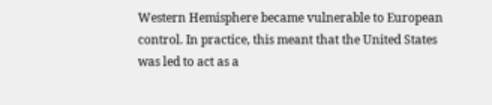Western Hemisphere became vulnerable to European control. In practice, this meant that the United States was led to act as a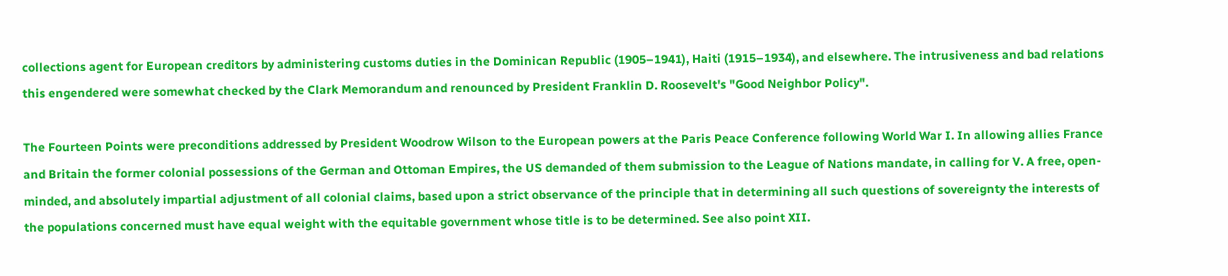collections agent for European creditors by administering customs duties in the Dominican Republic (1905–1941), Haiti (1915–1934), and elsewhere. The intrusiveness and bad relations this engendered were somewhat checked by the Clark Memorandum and renounced by President Franklin D. Roosevelt's "Good Neighbor Policy".

The Fourteen Points were preconditions addressed by President Woodrow Wilson to the European powers at the Paris Peace Conference following World War I. In allowing allies France and Britain the former colonial possessions of the German and Ottoman Empires, the US demanded of them submission to the League of Nations mandate, in calling for V. A free, open-minded, and absolutely impartial adjustment of all colonial claims, based upon a strict observance of the principle that in determining all such questions of sovereignty the interests of the populations concerned must have equal weight with the equitable government whose title is to be determined. See also point XII.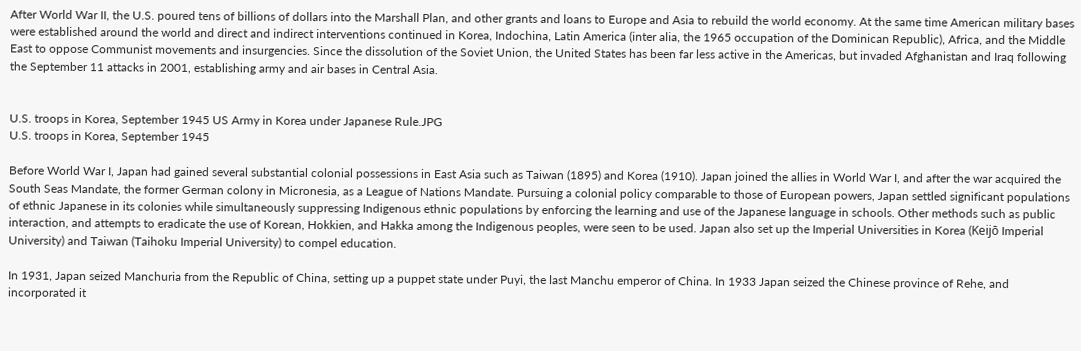After World War II, the U.S. poured tens of billions of dollars into the Marshall Plan, and other grants and loans to Europe and Asia to rebuild the world economy. At the same time American military bases were established around the world and direct and indirect interventions continued in Korea, Indochina, Latin America (inter alia, the 1965 occupation of the Dominican Republic), Africa, and the Middle East to oppose Communist movements and insurgencies. Since the dissolution of the Soviet Union, the United States has been far less active in the Americas, but invaded Afghanistan and Iraq following the September 11 attacks in 2001, establishing army and air bases in Central Asia.


U.S. troops in Korea, September 1945 US Army in Korea under Japanese Rule.JPG
U.S. troops in Korea, September 1945

Before World War I, Japan had gained several substantial colonial possessions in East Asia such as Taiwan (1895) and Korea (1910). Japan joined the allies in World War I, and after the war acquired the South Seas Mandate, the former German colony in Micronesia, as a League of Nations Mandate. Pursuing a colonial policy comparable to those of European powers, Japan settled significant populations of ethnic Japanese in its colonies while simultaneously suppressing Indigenous ethnic populations by enforcing the learning and use of the Japanese language in schools. Other methods such as public interaction, and attempts to eradicate the use of Korean, Hokkien, and Hakka among the Indigenous peoples, were seen to be used. Japan also set up the Imperial Universities in Korea (Keijō Imperial University) and Taiwan (Taihoku Imperial University) to compel education.

In 1931, Japan seized Manchuria from the Republic of China, setting up a puppet state under Puyi, the last Manchu emperor of China. In 1933 Japan seized the Chinese province of Rehe, and incorporated it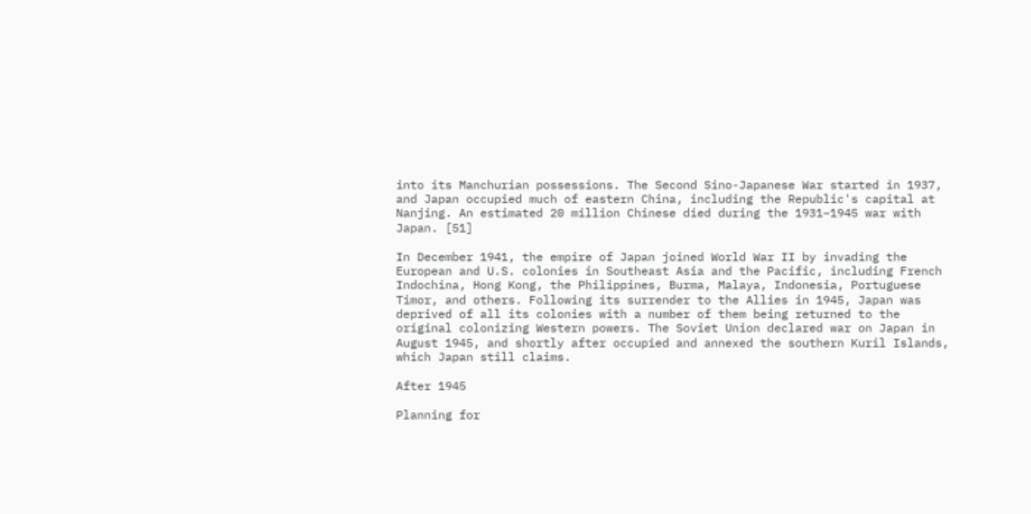into its Manchurian possessions. The Second Sino-Japanese War started in 1937, and Japan occupied much of eastern China, including the Republic's capital at Nanjing. An estimated 20 million Chinese died during the 1931–1945 war with Japan. [51]

In December 1941, the empire of Japan joined World War II by invading the European and U.S. colonies in Southeast Asia and the Pacific, including French Indochina, Hong Kong, the Philippines, Burma, Malaya, Indonesia, Portuguese Timor, and others. Following its surrender to the Allies in 1945, Japan was deprived of all its colonies with a number of them being returned to the original colonizing Western powers. The Soviet Union declared war on Japan in August 1945, and shortly after occupied and annexed the southern Kuril Islands, which Japan still claims.

After 1945

Planning for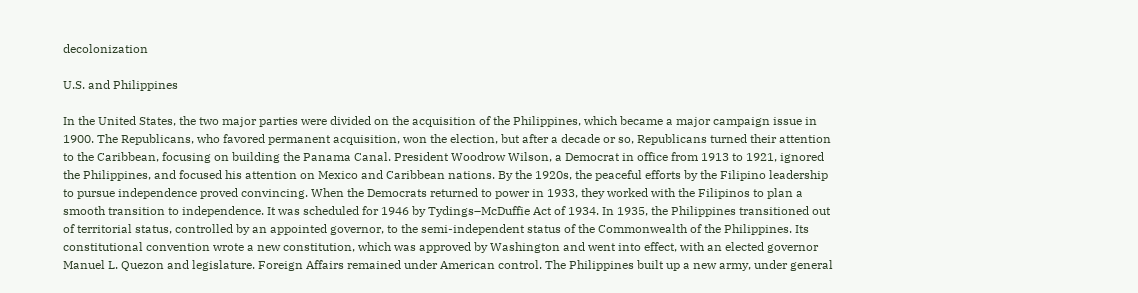decolonization

U.S. and Philippines

In the United States, the two major parties were divided on the acquisition of the Philippines, which became a major campaign issue in 1900. The Republicans, who favored permanent acquisition, won the election, but after a decade or so, Republicans turned their attention to the Caribbean, focusing on building the Panama Canal. President Woodrow Wilson, a Democrat in office from 1913 to 1921, ignored the Philippines, and focused his attention on Mexico and Caribbean nations. By the 1920s, the peaceful efforts by the Filipino leadership to pursue independence proved convincing. When the Democrats returned to power in 1933, they worked with the Filipinos to plan a smooth transition to independence. It was scheduled for 1946 by Tydings–McDuffie Act of 1934. In 1935, the Philippines transitioned out of territorial status, controlled by an appointed governor, to the semi-independent status of the Commonwealth of the Philippines. Its constitutional convention wrote a new constitution, which was approved by Washington and went into effect, with an elected governor Manuel L. Quezon and legislature. Foreign Affairs remained under American control. The Philippines built up a new army, under general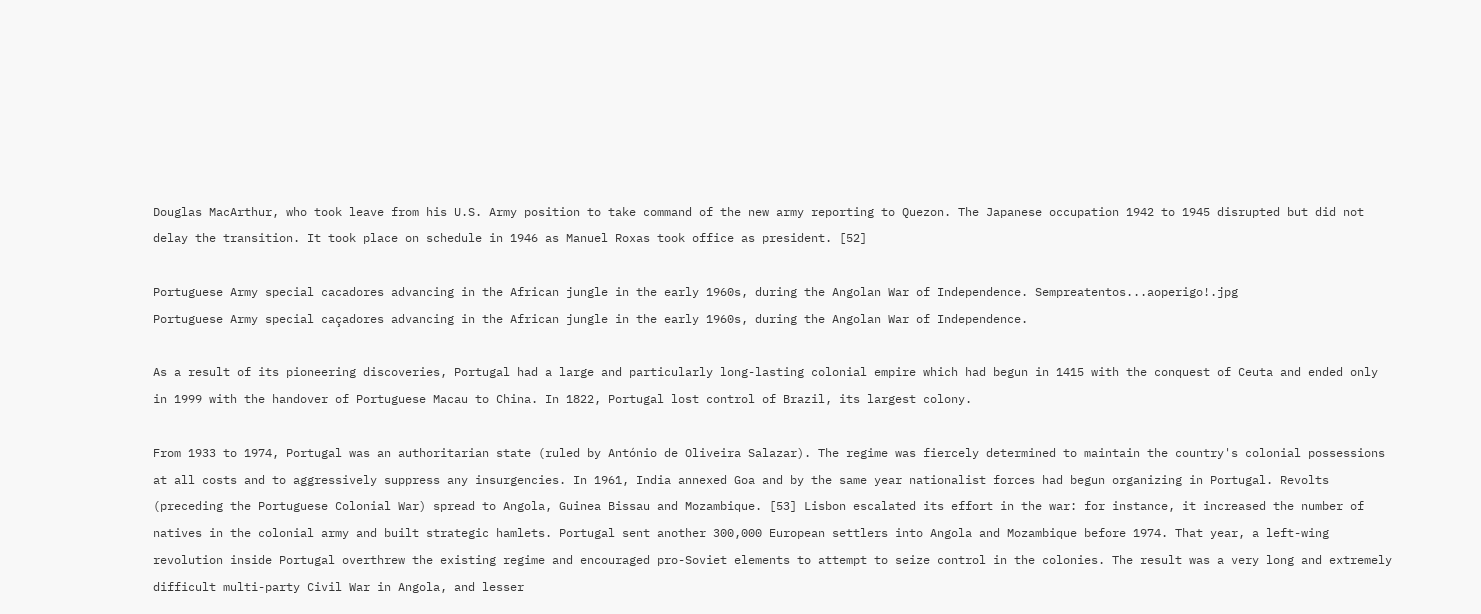Douglas MacArthur, who took leave from his U.S. Army position to take command of the new army reporting to Quezon. The Japanese occupation 1942 to 1945 disrupted but did not delay the transition. It took place on schedule in 1946 as Manuel Roxas took office as president. [52]

Portuguese Army special cacadores advancing in the African jungle in the early 1960s, during the Angolan War of Independence. Sempreatentos...aoperigo!.jpg
Portuguese Army special caçadores advancing in the African jungle in the early 1960s, during the Angolan War of Independence.

As a result of its pioneering discoveries, Portugal had a large and particularly long-lasting colonial empire which had begun in 1415 with the conquest of Ceuta and ended only in 1999 with the handover of Portuguese Macau to China. In 1822, Portugal lost control of Brazil, its largest colony.

From 1933 to 1974, Portugal was an authoritarian state (ruled by António de Oliveira Salazar). The regime was fiercely determined to maintain the country's colonial possessions at all costs and to aggressively suppress any insurgencies. In 1961, India annexed Goa and by the same year nationalist forces had begun organizing in Portugal. Revolts (preceding the Portuguese Colonial War) spread to Angola, Guinea Bissau and Mozambique. [53] Lisbon escalated its effort in the war: for instance, it increased the number of natives in the colonial army and built strategic hamlets. Portugal sent another 300,000 European settlers into Angola and Mozambique before 1974. That year, a left-wing revolution inside Portugal overthrew the existing regime and encouraged pro-Soviet elements to attempt to seize control in the colonies. The result was a very long and extremely difficult multi-party Civil War in Angola, and lesser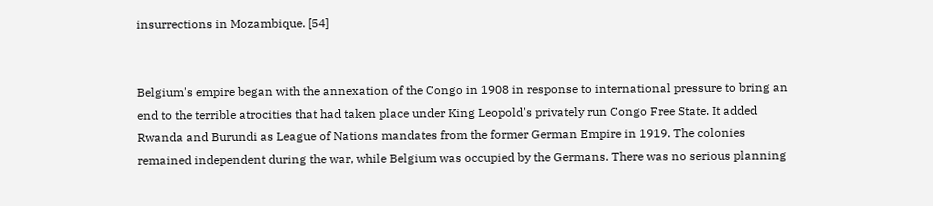insurrections in Mozambique. [54]


Belgium's empire began with the annexation of the Congo in 1908 in response to international pressure to bring an end to the terrible atrocities that had taken place under King Leopold's privately run Congo Free State. It added Rwanda and Burundi as League of Nations mandates from the former German Empire in 1919. The colonies remained independent during the war, while Belgium was occupied by the Germans. There was no serious planning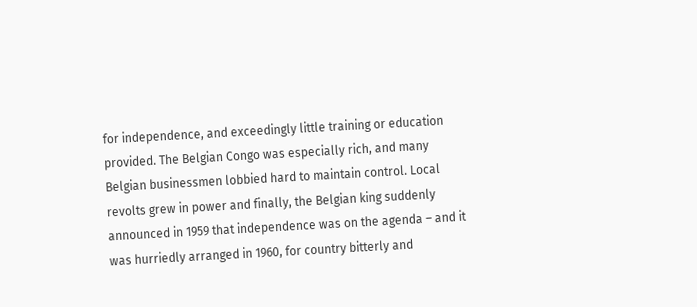for independence, and exceedingly little training or education provided. The Belgian Congo was especially rich, and many Belgian businessmen lobbied hard to maintain control. Local revolts grew in power and finally, the Belgian king suddenly announced in 1959 that independence was on the agenda – and it was hurriedly arranged in 1960, for country bitterly and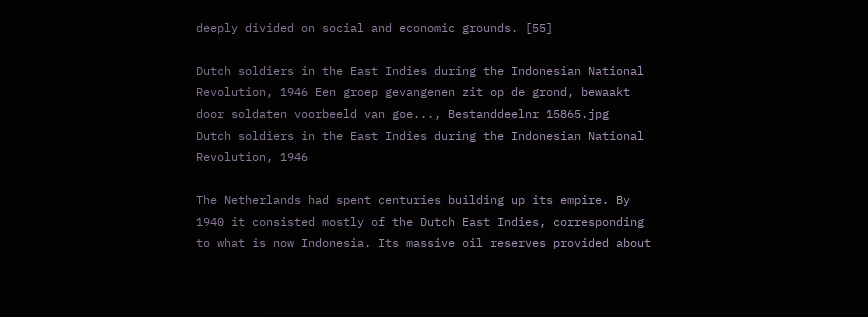deeply divided on social and economic grounds. [55]

Dutch soldiers in the East Indies during the Indonesian National Revolution, 1946 Een groep gevangenen zit op de grond, bewaakt door soldaten voorbeeld van goe..., Bestanddeelnr 15865.jpg
Dutch soldiers in the East Indies during the Indonesian National Revolution, 1946

The Netherlands had spent centuries building up its empire. By 1940 it consisted mostly of the Dutch East Indies, corresponding to what is now Indonesia. Its massive oil reserves provided about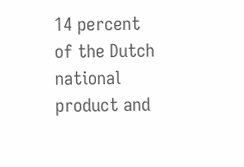14 percent of the Dutch national product and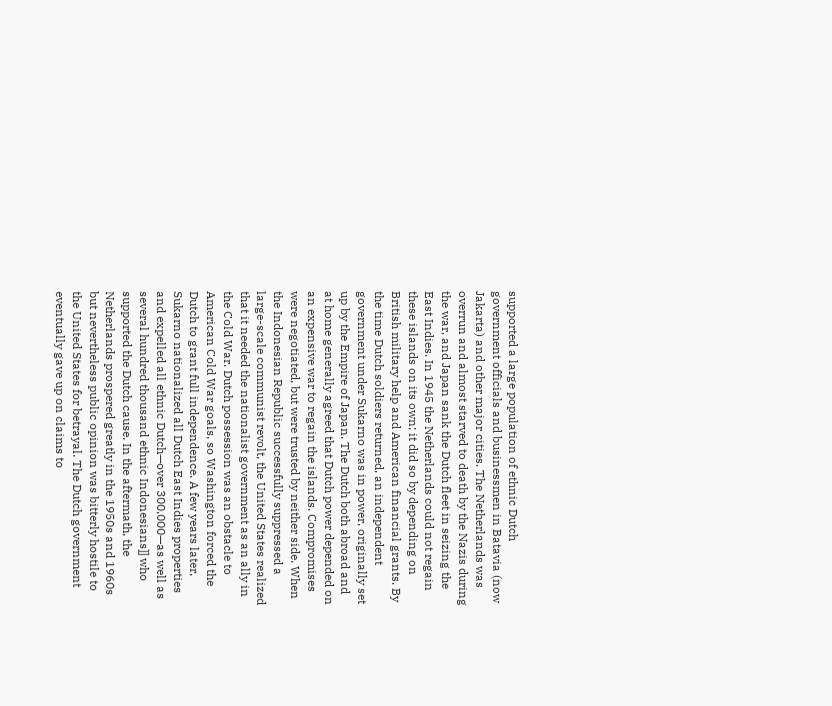supported a large population of ethnic Dutch government officials and businessmen in Batavia (now Jakarta) and other major cities. The Netherlands was overrun and almost starved to death by the Nazis during the war, and Japan sank the Dutch fleet in seizing the East Indies. In 1945 the Netherlands could not regain these islands on its own; it did so by depending on British military help and American financial grants. By the time Dutch soldiers returned, an independent government under Sukarno was in power, originally set up by the Empire of Japan. The Dutch both abroad and at home generally agreed that Dutch power depended on an expensive war to regain the islands. Compromises were negotiated, but were trusted by neither side. When the Indonesian Republic successfully suppressed a large-scale communist revolt, the United States realized that it needed the nationalist government as an ally in the Cold War. Dutch possession was an obstacle to American Cold War goals, so Washington forced the Dutch to grant full independence. A few years later, Sukarno nationalized all Dutch East Indies properties and expelled all ethnic Dutch—over 300,000—as well as several hundred thousand ethnic Indonesians]] who supported the Dutch cause. In the aftermath, the Netherlands prospered greatly in the 1950s and 1960s but nevertheless public opinion was bitterly hostile to the United States for betrayal. The Dutch government eventually gave up on claims to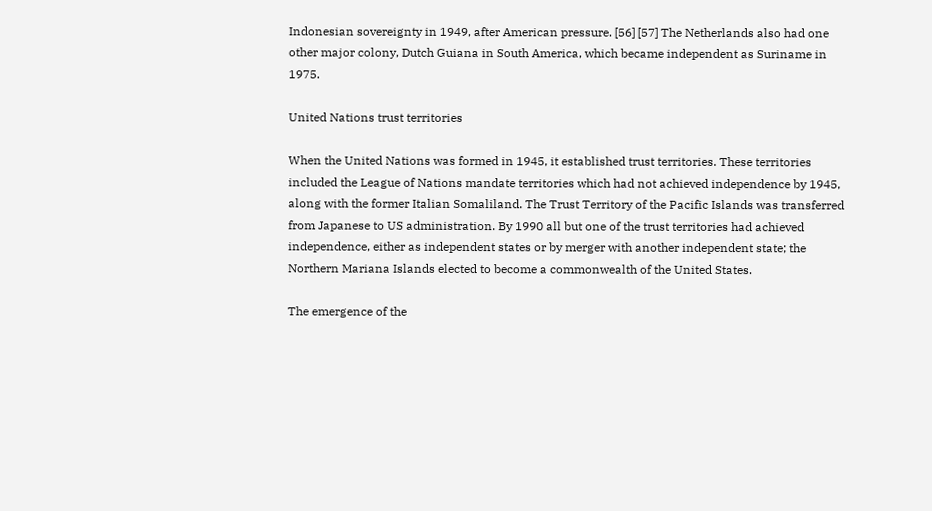Indonesian sovereignty in 1949, after American pressure. [56] [57] The Netherlands also had one other major colony, Dutch Guiana in South America, which became independent as Suriname in 1975.

United Nations trust territories

When the United Nations was formed in 1945, it established trust territories. These territories included the League of Nations mandate territories which had not achieved independence by 1945, along with the former Italian Somaliland. The Trust Territory of the Pacific Islands was transferred from Japanese to US administration. By 1990 all but one of the trust territories had achieved independence, either as independent states or by merger with another independent state; the Northern Mariana Islands elected to become a commonwealth of the United States.

The emergence of the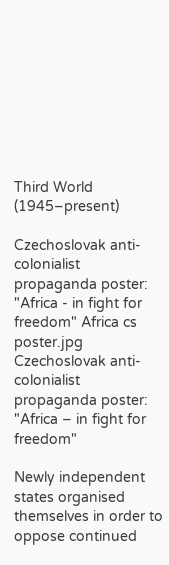Third World (1945–present)

Czechoslovak anti-colonialist propaganda poster: "Africa - in fight for freedom" Africa cs poster.jpg
Czechoslovak anti-colonialist propaganda poster: "Africa – in fight for freedom"

Newly independent states organised themselves in order to oppose continued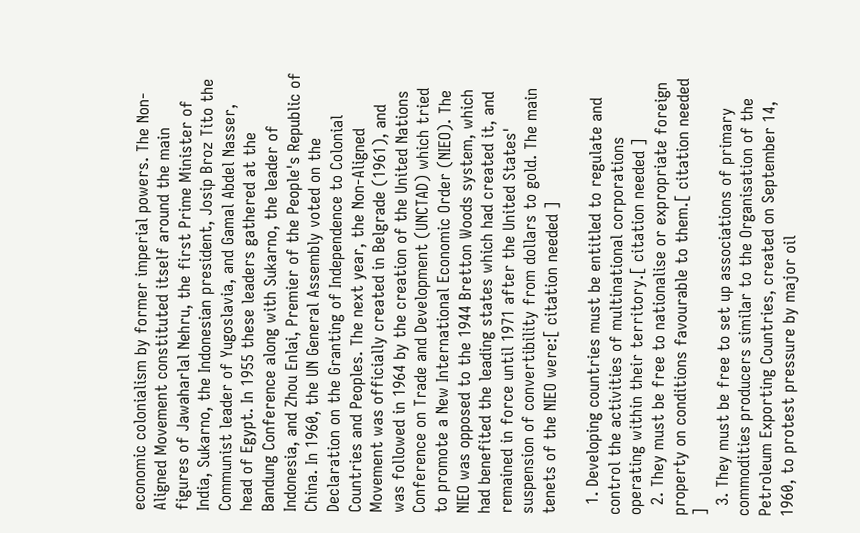economic colonialism by former imperial powers. The Non-Aligned Movement constituted itself around the main figures of Jawaharlal Nehru, the first Prime Minister of India, Sukarno, the Indonesian president, Josip Broz Tito the Communist leader of Yugoslavia, and Gamal Abdel Nasser, head of Egypt. In 1955 these leaders gathered at the Bandung Conference along with Sukarno, the leader of Indonesia, and Zhou Enlai, Premier of the People's Republic of China. In 1960, the UN General Assembly voted on the Declaration on the Granting of Independence to Colonial Countries and Peoples. The next year, the Non-Aligned Movement was officially created in Belgrade (1961), and was followed in 1964 by the creation of the United Nations Conference on Trade and Development (UNCTAD) which tried to promote a New International Economic Order (NIEO). The NIEO was opposed to the 1944 Bretton Woods system, which had benefited the leading states which had created it, and remained in force until 1971 after the United States' suspension of convertibility from dollars to gold. The main tenets of the NIEO were:[ citation needed ]

  1. Developing countries must be entitled to regulate and control the activities of multinational corporations operating within their territory.[ citation needed ]
  2. They must be free to nationalise or expropriate foreign property on conditions favourable to them.[ citation needed ]
  3. They must be free to set up associations of primary commodities producers similar to the Organisation of the Petroleum Exporting Countries, created on September 14, 1960, to protest pressure by major oil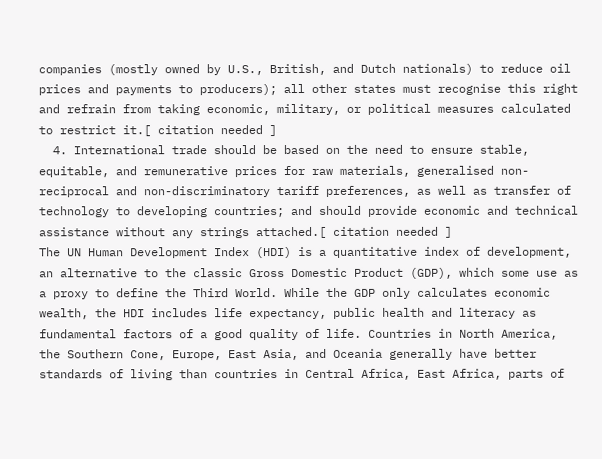companies (mostly owned by U.S., British, and Dutch nationals) to reduce oil prices and payments to producers); all other states must recognise this right and refrain from taking economic, military, or political measures calculated to restrict it.[ citation needed ]
  4. International trade should be based on the need to ensure stable, equitable, and remunerative prices for raw materials, generalised non-reciprocal and non-discriminatory tariff preferences, as well as transfer of technology to developing countries; and should provide economic and technical assistance without any strings attached.[ citation needed ]
The UN Human Development Index (HDI) is a quantitative index of development, an alternative to the classic Gross Domestic Product (GDP), which some use as a proxy to define the Third World. While the GDP only calculates economic wealth, the HDI includes life expectancy, public health and literacy as fundamental factors of a good quality of life. Countries in North America, the Southern Cone, Europe, East Asia, and Oceania generally have better standards of living than countries in Central Africa, East Africa, parts of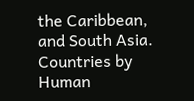the Caribbean, and South Asia. Countries by Human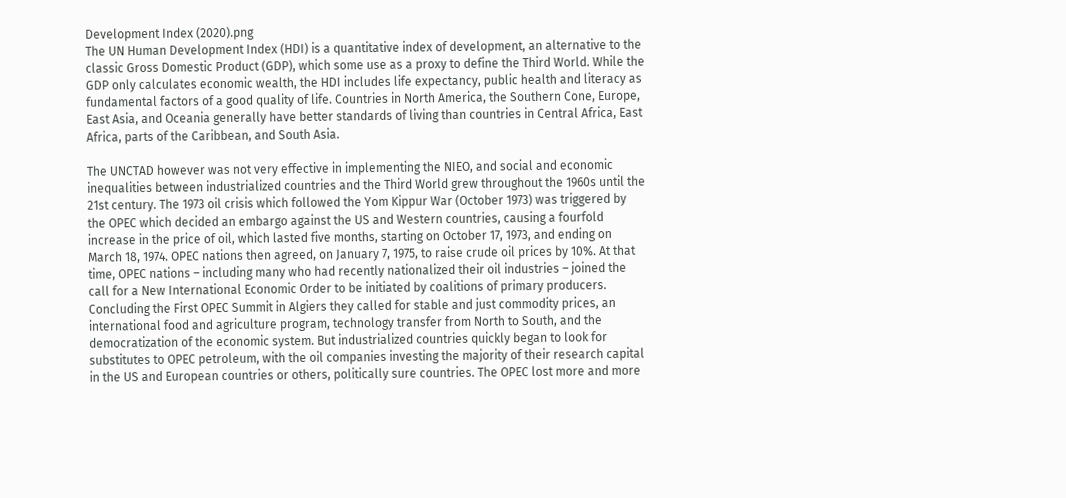Development Index (2020).png
The UN Human Development Index (HDI) is a quantitative index of development, an alternative to the classic Gross Domestic Product (GDP), which some use as a proxy to define the Third World. While the GDP only calculates economic wealth, the HDI includes life expectancy, public health and literacy as fundamental factors of a good quality of life. Countries in North America, the Southern Cone, Europe, East Asia, and Oceania generally have better standards of living than countries in Central Africa, East Africa, parts of the Caribbean, and South Asia.

The UNCTAD however was not very effective in implementing the NIEO, and social and economic inequalities between industrialized countries and the Third World grew throughout the 1960s until the 21st century. The 1973 oil crisis which followed the Yom Kippur War (October 1973) was triggered by the OPEC which decided an embargo against the US and Western countries, causing a fourfold increase in the price of oil, which lasted five months, starting on October 17, 1973, and ending on March 18, 1974. OPEC nations then agreed, on January 7, 1975, to raise crude oil prices by 10%. At that time, OPEC nations – including many who had recently nationalized their oil industries – joined the call for a New International Economic Order to be initiated by coalitions of primary producers. Concluding the First OPEC Summit in Algiers they called for stable and just commodity prices, an international food and agriculture program, technology transfer from North to South, and the democratization of the economic system. But industrialized countries quickly began to look for substitutes to OPEC petroleum, with the oil companies investing the majority of their research capital in the US and European countries or others, politically sure countries. The OPEC lost more and more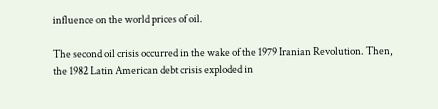influence on the world prices of oil.

The second oil crisis occurred in the wake of the 1979 Iranian Revolution. Then, the 1982 Latin American debt crisis exploded in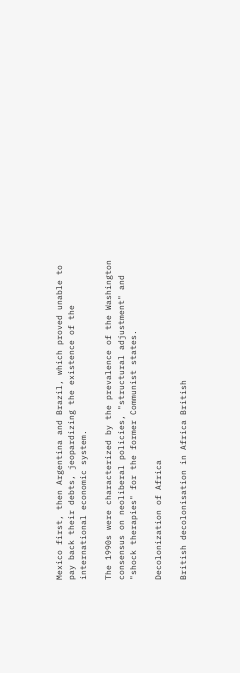Mexico first, then Argentina and Brazil, which proved unable to pay back their debts, jeopardizing the existence of the international economic system.

The 1990s were characterized by the prevalence of the Washington consensus on neoliberal policies, "structural adjustment" and "shock therapies" for the former Communist states.

Decolonization of Africa

British decolonisation in Africa British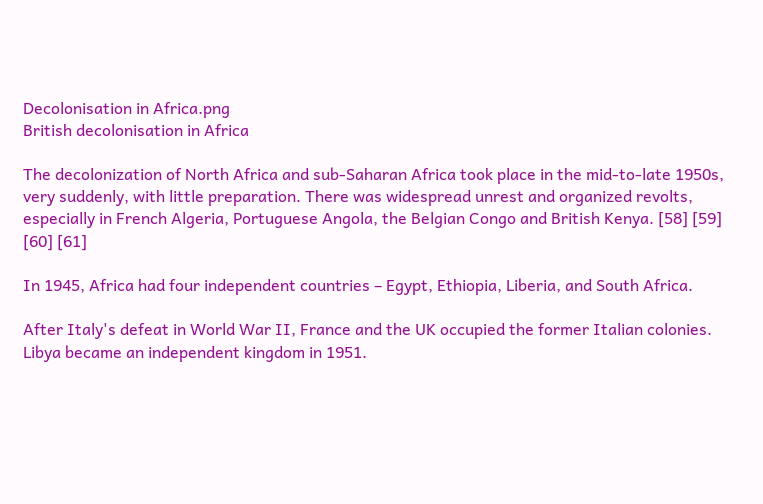Decolonisation in Africa.png
British decolonisation in Africa

The decolonization of North Africa and sub-Saharan Africa took place in the mid-to-late 1950s, very suddenly, with little preparation. There was widespread unrest and organized revolts, especially in French Algeria, Portuguese Angola, the Belgian Congo and British Kenya. [58] [59] [60] [61]

In 1945, Africa had four independent countries – Egypt, Ethiopia, Liberia, and South Africa.

After Italy's defeat in World War II, France and the UK occupied the former Italian colonies. Libya became an independent kingdom in 1951.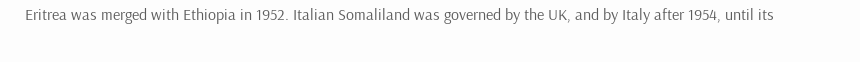Eritrea was merged with Ethiopia in 1952. Italian Somaliland was governed by the UK, and by Italy after 1954, until its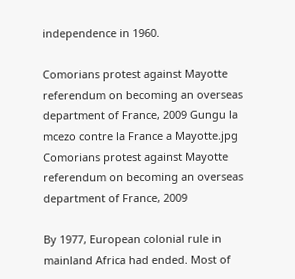independence in 1960.

Comorians protest against Mayotte referendum on becoming an overseas department of France, 2009 Gungu la mcezo contre la France a Mayotte.jpg
Comorians protest against Mayotte referendum on becoming an overseas department of France, 2009

By 1977, European colonial rule in mainland Africa had ended. Most of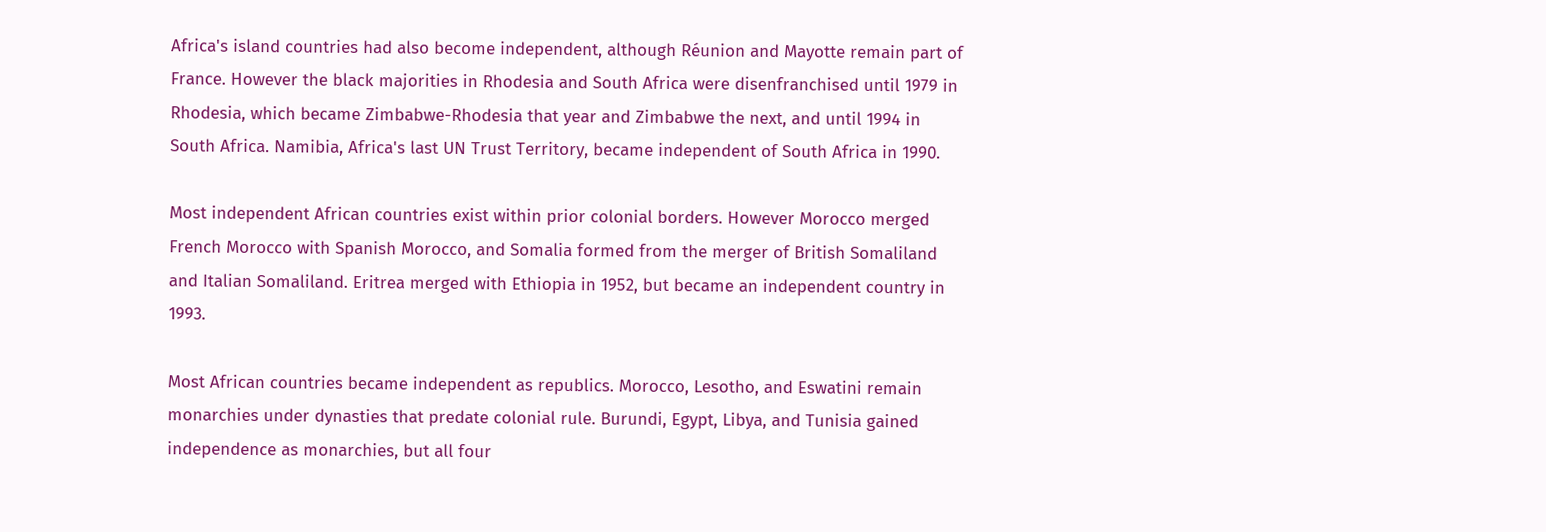Africa's island countries had also become independent, although Réunion and Mayotte remain part of France. However the black majorities in Rhodesia and South Africa were disenfranchised until 1979 in Rhodesia, which became Zimbabwe-Rhodesia that year and Zimbabwe the next, and until 1994 in South Africa. Namibia, Africa's last UN Trust Territory, became independent of South Africa in 1990.

Most independent African countries exist within prior colonial borders. However Morocco merged French Morocco with Spanish Morocco, and Somalia formed from the merger of British Somaliland and Italian Somaliland. Eritrea merged with Ethiopia in 1952, but became an independent country in 1993.

Most African countries became independent as republics. Morocco, Lesotho, and Eswatini remain monarchies under dynasties that predate colonial rule. Burundi, Egypt, Libya, and Tunisia gained independence as monarchies, but all four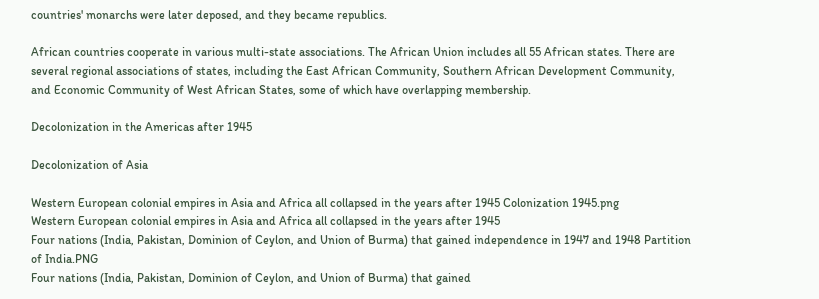countries' monarchs were later deposed, and they became republics.

African countries cooperate in various multi-state associations. The African Union includes all 55 African states. There are several regional associations of states, including the East African Community, Southern African Development Community, and Economic Community of West African States, some of which have overlapping membership.

Decolonization in the Americas after 1945

Decolonization of Asia

Western European colonial empires in Asia and Africa all collapsed in the years after 1945 Colonization 1945.png
Western European colonial empires in Asia and Africa all collapsed in the years after 1945
Four nations (India, Pakistan, Dominion of Ceylon, and Union of Burma) that gained independence in 1947 and 1948 Partition of India.PNG
Four nations (India, Pakistan, Dominion of Ceylon, and Union of Burma) that gained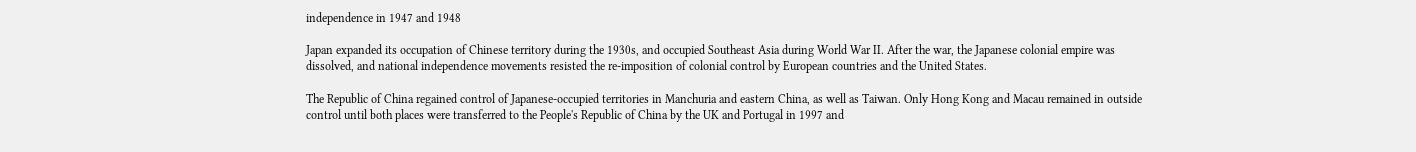independence in 1947 and 1948

Japan expanded its occupation of Chinese territory during the 1930s, and occupied Southeast Asia during World War II. After the war, the Japanese colonial empire was dissolved, and national independence movements resisted the re-imposition of colonial control by European countries and the United States.

The Republic of China regained control of Japanese-occupied territories in Manchuria and eastern China, as well as Taiwan. Only Hong Kong and Macau remained in outside control until both places were transferred to the People's Republic of China by the UK and Portugal in 1997 and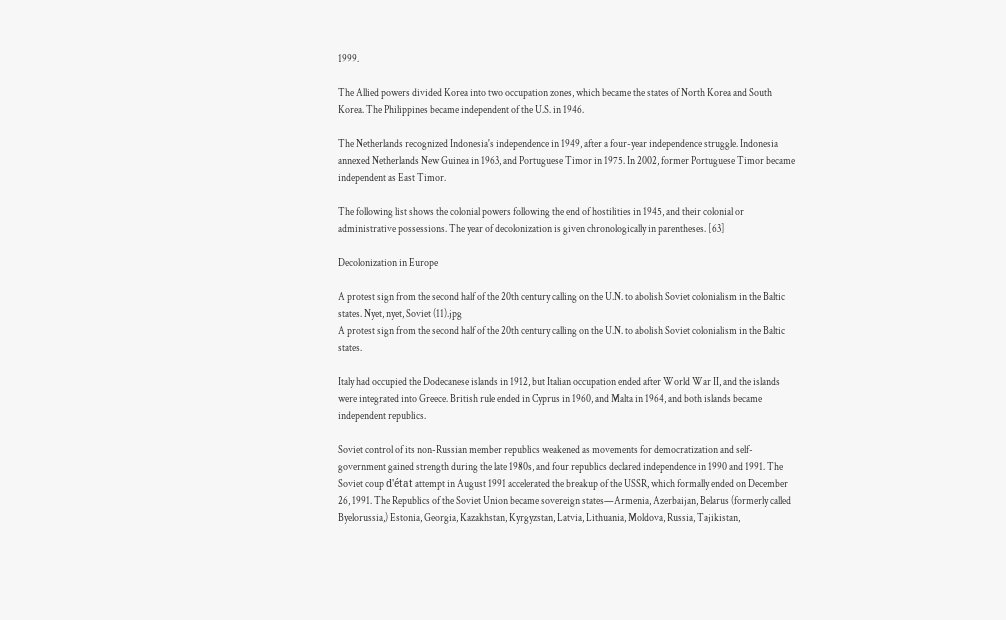1999.

The Allied powers divided Korea into two occupation zones, which became the states of North Korea and South Korea. The Philippines became independent of the U.S. in 1946.

The Netherlands recognized Indonesia's independence in 1949, after a four-year independence struggle. Indonesia annexed Netherlands New Guinea in 1963, and Portuguese Timor in 1975. In 2002, former Portuguese Timor became independent as East Timor.

The following list shows the colonial powers following the end of hostilities in 1945, and their colonial or administrative possessions. The year of decolonization is given chronologically in parentheses. [63]

Decolonization in Europe

A protest sign from the second half of the 20th century calling on the U.N. to abolish Soviet colonialism in the Baltic states. Nyet, nyet, Soviet (11).jpg
A protest sign from the second half of the 20th century calling on the U.N. to abolish Soviet colonialism in the Baltic states.

Italy had occupied the Dodecanese islands in 1912, but Italian occupation ended after World War II, and the islands were integrated into Greece. British rule ended in Cyprus in 1960, and Malta in 1964, and both islands became independent republics.

Soviet control of its non-Russian member republics weakened as movements for democratization and self-government gained strength during the late 1980s, and four republics declared independence in 1990 and 1991. The Soviet coup d'état attempt in August 1991 accelerated the breakup of the USSR, which formally ended on December 26, 1991. The Republics of the Soviet Union became sovereign states—Armenia, Azerbaijan, Belarus (formerly called Byelorussia,) Estonia, Georgia, Kazakhstan, Kyrgyzstan, Latvia, Lithuania, Moldova, Russia, Tajikistan,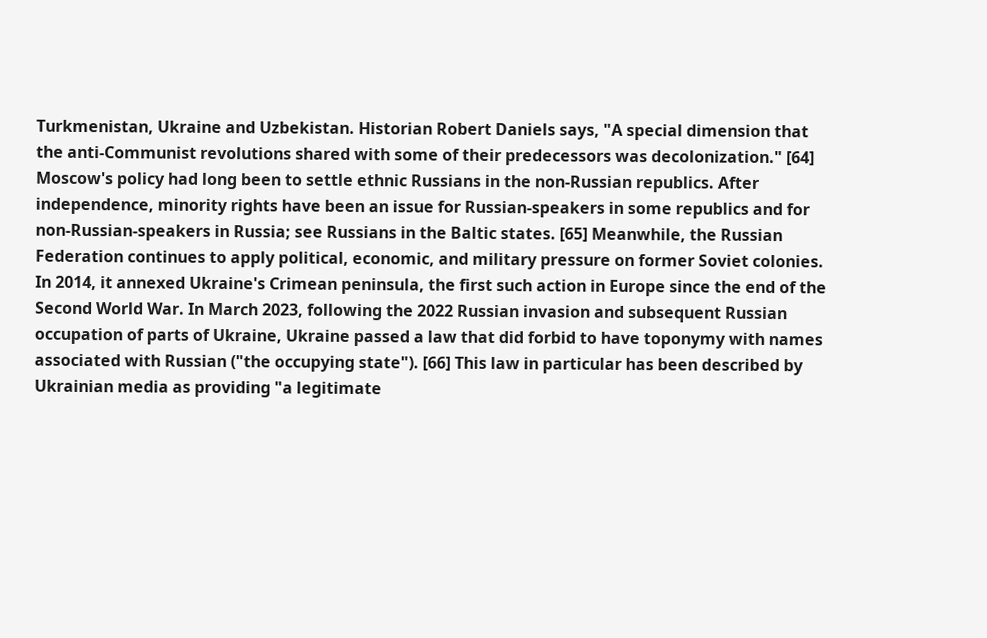Turkmenistan, Ukraine and Uzbekistan. Historian Robert Daniels says, "A special dimension that the anti-Communist revolutions shared with some of their predecessors was decolonization." [64] Moscow's policy had long been to settle ethnic Russians in the non-Russian republics. After independence, minority rights have been an issue for Russian-speakers in some republics and for non-Russian-speakers in Russia; see Russians in the Baltic states. [65] Meanwhile, the Russian Federation continues to apply political, economic, and military pressure on former Soviet colonies. In 2014, it annexed Ukraine's Crimean peninsula, the first such action in Europe since the end of the Second World War. In March 2023, following the 2022 Russian invasion and subsequent Russian occupation of parts of Ukraine, Ukraine passed a law that did forbid to have toponymy with names associated with Russian ("the occupying state"). [66] This law in particular has been described by Ukrainian media as providing "a legitimate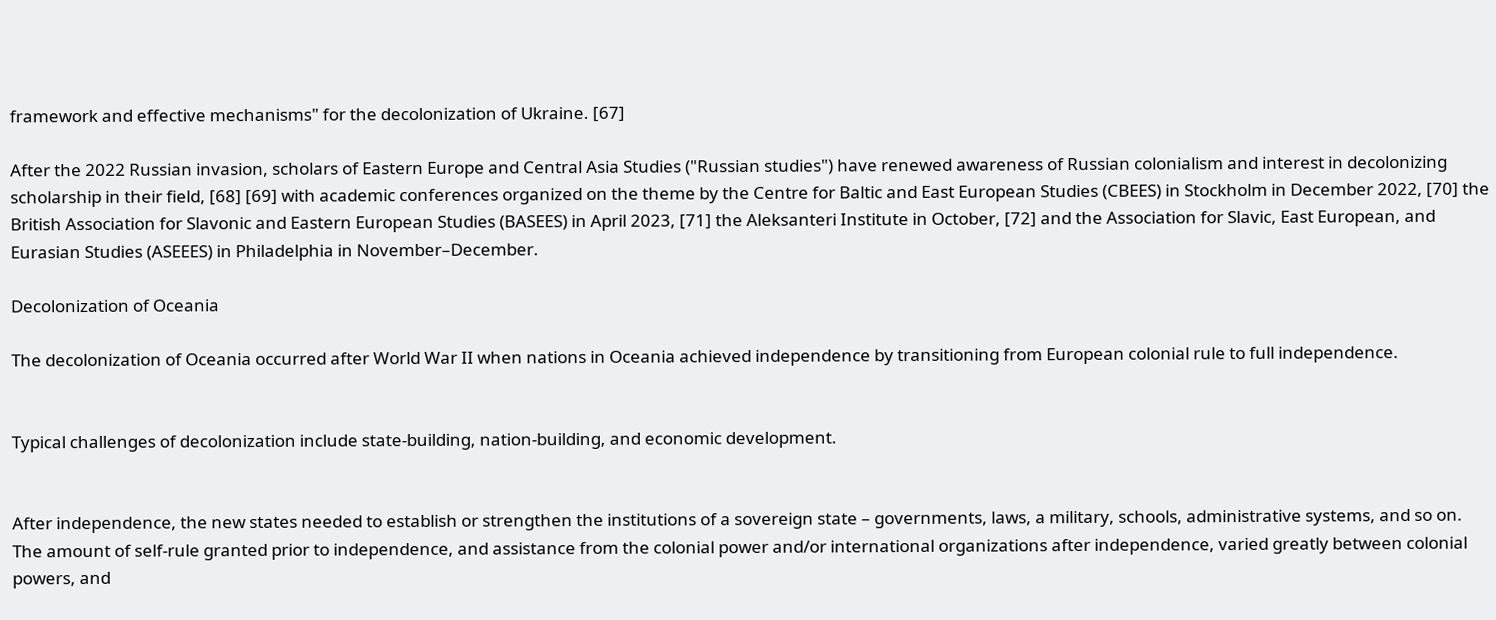framework and effective mechanisms" for the decolonization of Ukraine. [67]

After the 2022 Russian invasion, scholars of Eastern Europe and Central Asia Studies ("Russian studies") have renewed awareness of Russian colonialism and interest in decolonizing scholarship in their field, [68] [69] with academic conferences organized on the theme by the Centre for Baltic and East European Studies (CBEES) in Stockholm in December 2022, [70] the British Association for Slavonic and Eastern European Studies (BASEES) in April 2023, [71] the Aleksanteri Institute in October, [72] and the Association for Slavic, East European, and Eurasian Studies (ASEEES) in Philadelphia in November–December.

Decolonization of Oceania

The decolonization of Oceania occurred after World War II when nations in Oceania achieved independence by transitioning from European colonial rule to full independence.


Typical challenges of decolonization include state-building, nation-building, and economic development.


After independence, the new states needed to establish or strengthen the institutions of a sovereign state – governments, laws, a military, schools, administrative systems, and so on. The amount of self-rule granted prior to independence, and assistance from the colonial power and/or international organizations after independence, varied greatly between colonial powers, and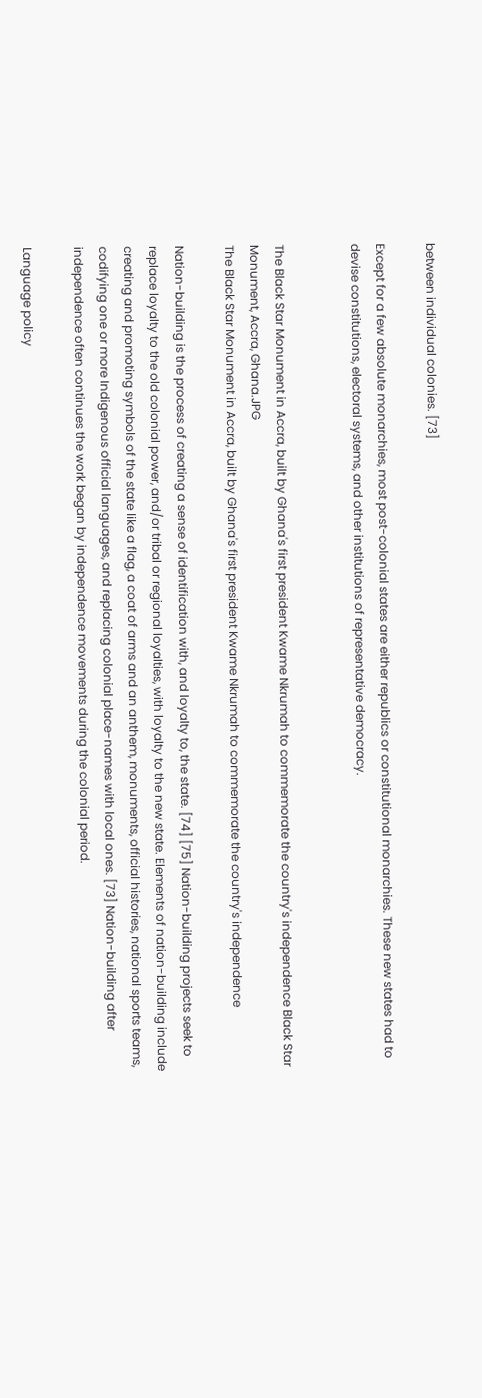between individual colonies. [73]

Except for a few absolute monarchies, most post-colonial states are either republics or constitutional monarchies. These new states had to devise constitutions, electoral systems, and other institutions of representative democracy.


The Black Star Monument in Accra, built by Ghana's first president Kwame Nkrumah to commemorate the country's independence Black Star Monument, Accra, Ghana.JPG
The Black Star Monument in Accra, built by Ghana's first president Kwame Nkrumah to commemorate the country's independence

Nation-building is the process of creating a sense of identification with, and loyalty to, the state. [74] [75] Nation-building projects seek to replace loyalty to the old colonial power, and/or tribal or regional loyalties, with loyalty to the new state. Elements of nation-building include creating and promoting symbols of the state like a flag, a coat of arms and an anthem, monuments, official histories, national sports teams, codifying one or more Indigenous official languages, and replacing colonial place-names with local ones. [73] Nation-building after independence often continues the work began by independence movements during the colonial period.

Language policy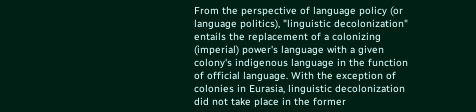From the perspective of language policy (or language politics), "linguistic decolonization" entails the replacement of a colonizing (imperial) power's language with a given colony's indigenous language in the function of official language. With the exception of colonies in Eurasia, linguistic decolonization did not take place in the former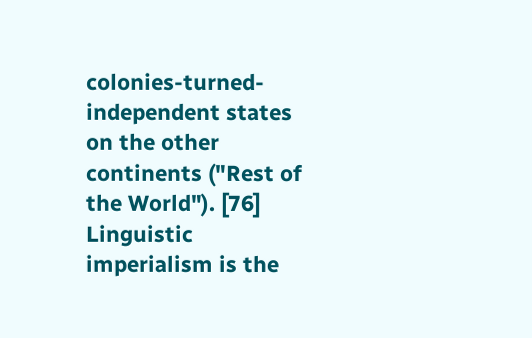colonies-turned-independent states on the other continents ("Rest of the World"). [76] Linguistic imperialism is the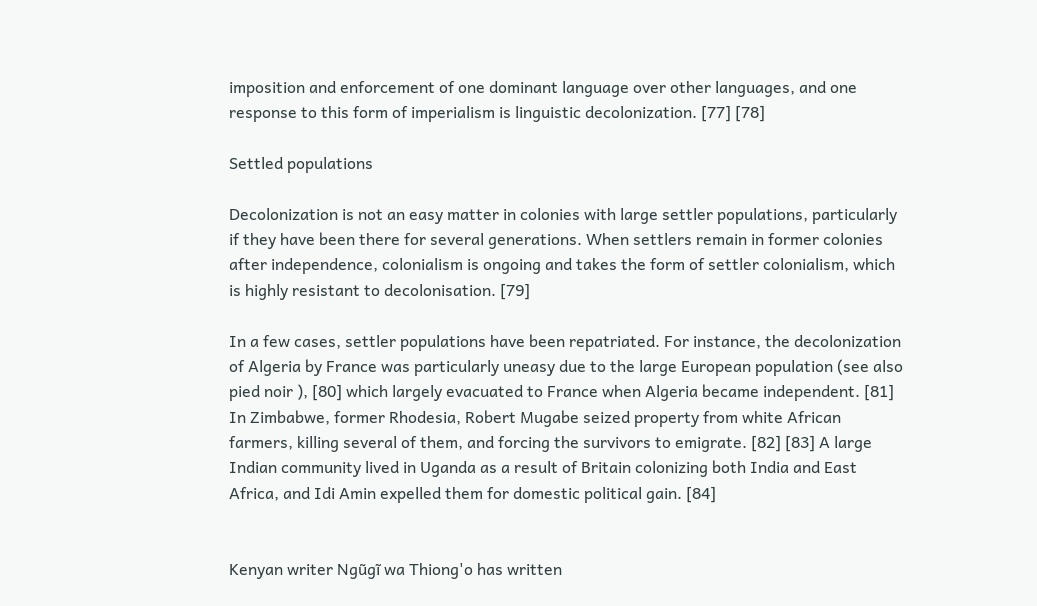imposition and enforcement of one dominant language over other languages, and one response to this form of imperialism is linguistic decolonization. [77] [78]

Settled populations

Decolonization is not an easy matter in colonies with large settler populations, particularly if they have been there for several generations. When settlers remain in former colonies after independence, colonialism is ongoing and takes the form of settler colonialism, which is highly resistant to decolonisation. [79]

In a few cases, settler populations have been repatriated. For instance, the decolonization of Algeria by France was particularly uneasy due to the large European population (see also pied noir ), [80] which largely evacuated to France when Algeria became independent. [81] In Zimbabwe, former Rhodesia, Robert Mugabe seized property from white African farmers, killing several of them, and forcing the survivors to emigrate. [82] [83] A large Indian community lived in Uganda as a result of Britain colonizing both India and East Africa, and Idi Amin expelled them for domestic political gain. [84]


Kenyan writer Ngũgĩ wa Thiong'o has written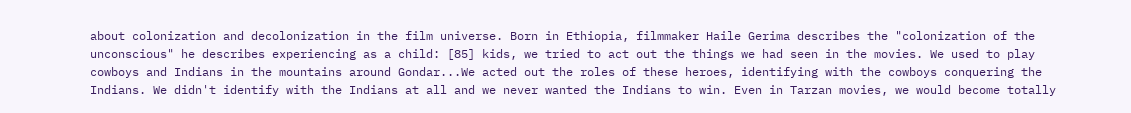about colonization and decolonization in the film universe. Born in Ethiopia, filmmaker Haile Gerima describes the "colonization of the unconscious" he describes experiencing as a child: [85] kids, we tried to act out the things we had seen in the movies. We used to play cowboys and Indians in the mountains around Gondar...We acted out the roles of these heroes, identifying with the cowboys conquering the Indians. We didn't identify with the Indians at all and we never wanted the Indians to win. Even in Tarzan movies, we would become totally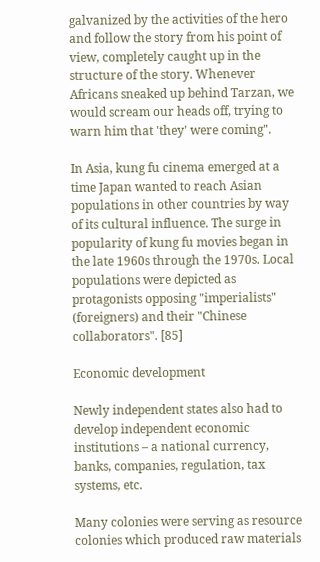galvanized by the activities of the hero and follow the story from his point of view, completely caught up in the structure of the story. Whenever Africans sneaked up behind Tarzan, we would scream our heads off, trying to warn him that 'they' were coming".

In Asia, kung fu cinema emerged at a time Japan wanted to reach Asian populations in other countries by way of its cultural influence. The surge in popularity of kung fu movies began in the late 1960s through the 1970s. Local populations were depicted as protagonists opposing "imperialists" (foreigners) and their "Chinese collaborators". [85]

Economic development

Newly independent states also had to develop independent economic institutions – a national currency, banks, companies, regulation, tax systems, etc.

Many colonies were serving as resource colonies which produced raw materials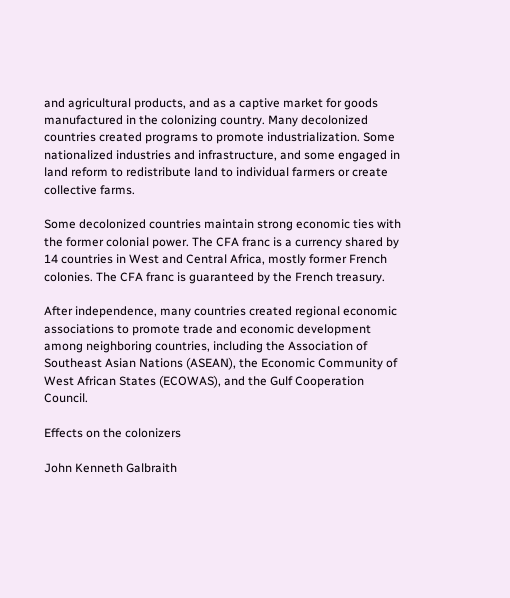and agricultural products, and as a captive market for goods manufactured in the colonizing country. Many decolonized countries created programs to promote industrialization. Some nationalized industries and infrastructure, and some engaged in land reform to redistribute land to individual farmers or create collective farms.

Some decolonized countries maintain strong economic ties with the former colonial power. The CFA franc is a currency shared by 14 countries in West and Central Africa, mostly former French colonies. The CFA franc is guaranteed by the French treasury.

After independence, many countries created regional economic associations to promote trade and economic development among neighboring countries, including the Association of Southeast Asian Nations (ASEAN), the Economic Community of West African States (ECOWAS), and the Gulf Cooperation Council.

Effects on the colonizers

John Kenneth Galbraith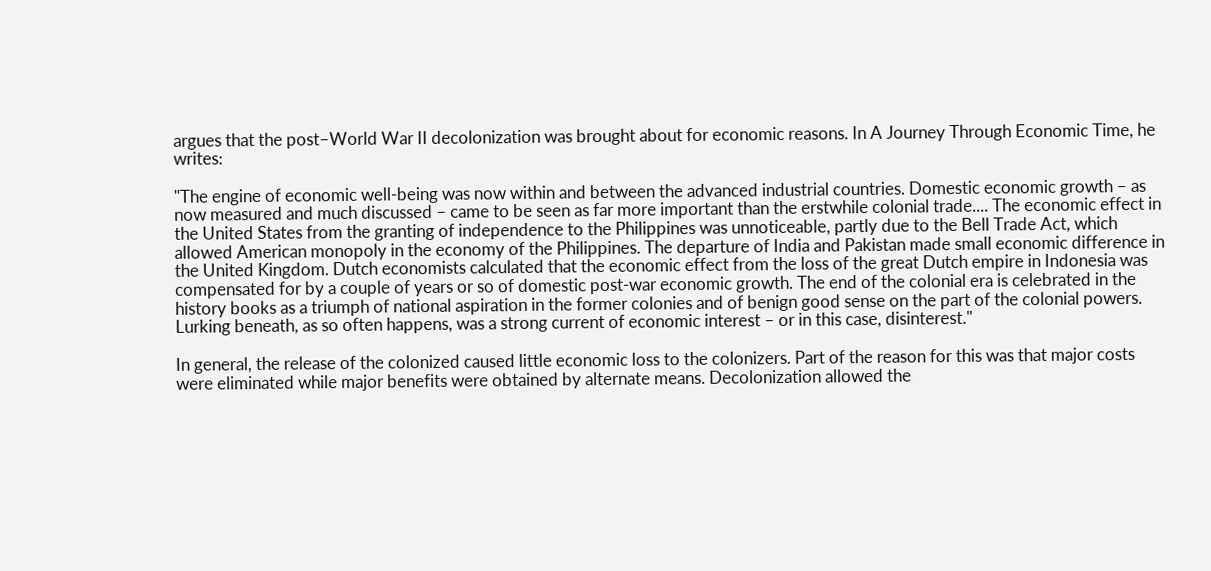argues that the post–World War II decolonization was brought about for economic reasons. In A Journey Through Economic Time, he writes:

"The engine of economic well-being was now within and between the advanced industrial countries. Domestic economic growth – as now measured and much discussed – came to be seen as far more important than the erstwhile colonial trade.... The economic effect in the United States from the granting of independence to the Philippines was unnoticeable, partly due to the Bell Trade Act, which allowed American monopoly in the economy of the Philippines. The departure of India and Pakistan made small economic difference in the United Kingdom. Dutch economists calculated that the economic effect from the loss of the great Dutch empire in Indonesia was compensated for by a couple of years or so of domestic post-war economic growth. The end of the colonial era is celebrated in the history books as a triumph of national aspiration in the former colonies and of benign good sense on the part of the colonial powers. Lurking beneath, as so often happens, was a strong current of economic interest – or in this case, disinterest."

In general, the release of the colonized caused little economic loss to the colonizers. Part of the reason for this was that major costs were eliminated while major benefits were obtained by alternate means. Decolonization allowed the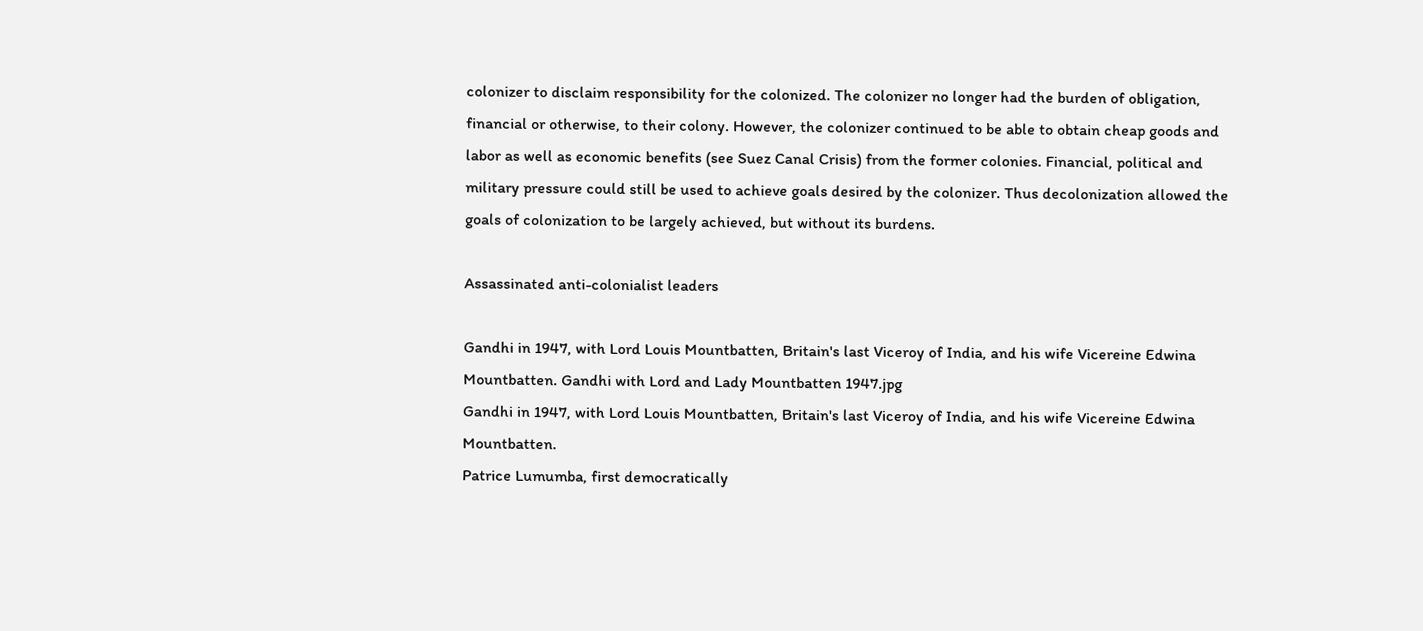colonizer to disclaim responsibility for the colonized. The colonizer no longer had the burden of obligation, financial or otherwise, to their colony. However, the colonizer continued to be able to obtain cheap goods and labor as well as economic benefits (see Suez Canal Crisis) from the former colonies. Financial, political and military pressure could still be used to achieve goals desired by the colonizer. Thus decolonization allowed the goals of colonization to be largely achieved, but without its burdens.

Assassinated anti-colonialist leaders

Gandhi in 1947, with Lord Louis Mountbatten, Britain's last Viceroy of India, and his wife Vicereine Edwina Mountbatten. Gandhi with Lord and Lady Mountbatten 1947.jpg
Gandhi in 1947, with Lord Louis Mountbatten, Britain's last Viceroy of India, and his wife Vicereine Edwina Mountbatten.
Patrice Lumumba, first democratically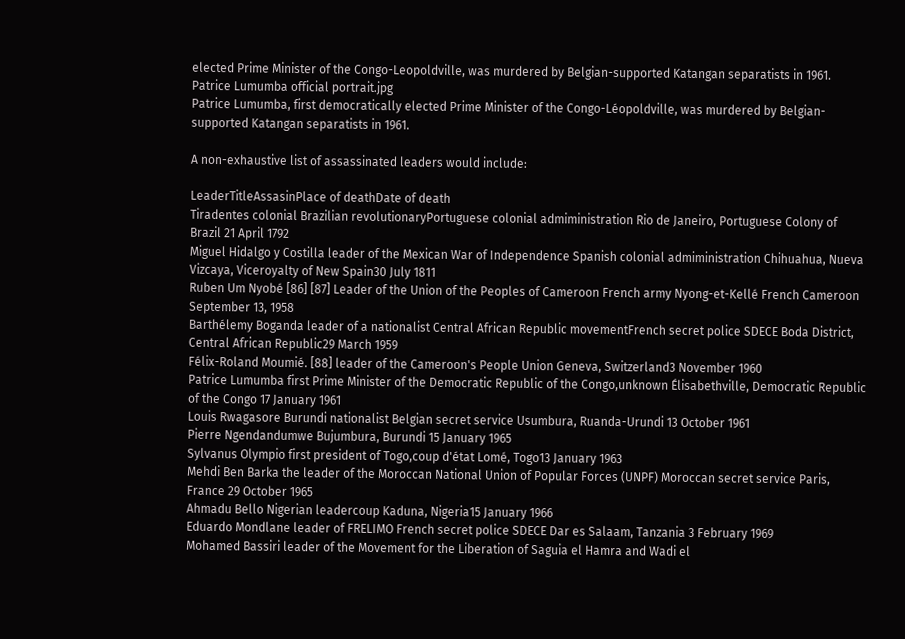elected Prime Minister of the Congo-Leopoldville, was murdered by Belgian-supported Katangan separatists in 1961. Patrice Lumumba official portrait.jpg
Patrice Lumumba, first democratically elected Prime Minister of the Congo-Léopoldville, was murdered by Belgian-supported Katangan separatists in 1961.

A non-exhaustive list of assassinated leaders would include:

LeaderTitleAssasinPlace of deathDate of death
Tiradentes colonial Brazilian revolutionaryPortuguese colonial admiministration Rio de Janeiro, Portuguese Colony of Brazil 21 April 1792
Miguel Hidalgo y Costilla leader of the Mexican War of Independence Spanish colonial admiministration Chihuahua, Nueva Vizcaya, Viceroyalty of New Spain30 July 1811
Ruben Um Nyobé [86] [87] Leader of the Union of the Peoples of Cameroon French army Nyong-et-Kellé French Cameroon September 13, 1958
Barthélemy Boganda leader of a nationalist Central African Republic movementFrench secret police SDECE Boda District, Central African Republic29 March 1959
Félix-Roland Moumié. [88] leader of the Cameroon's People Union Geneva, Switzerland3 November 1960
Patrice Lumumba first Prime Minister of the Democratic Republic of the Congo,unknown Élisabethville, Democratic Republic of the Congo 17 January 1961
Louis Rwagasore Burundi nationalist Belgian secret service Usumbura, Ruanda-Urundi 13 October 1961
Pierre Ngendandumwe Bujumbura, Burundi 15 January 1965
Sylvanus Olympio first president of Togo,coup d'état Lomé, Togo13 January 1963
Mehdi Ben Barka the leader of the Moroccan National Union of Popular Forces (UNPF) Moroccan secret service Paris, France 29 October 1965
Ahmadu Bello Nigerian leadercoup Kaduna, Nigeria15 January 1966
Eduardo Mondlane leader of FRELIMO French secret police SDECE Dar es Salaam, Tanzania 3 February 1969
Mohamed Bassiri leader of the Movement for the Liberation of Saguia el Hamra and Wadi el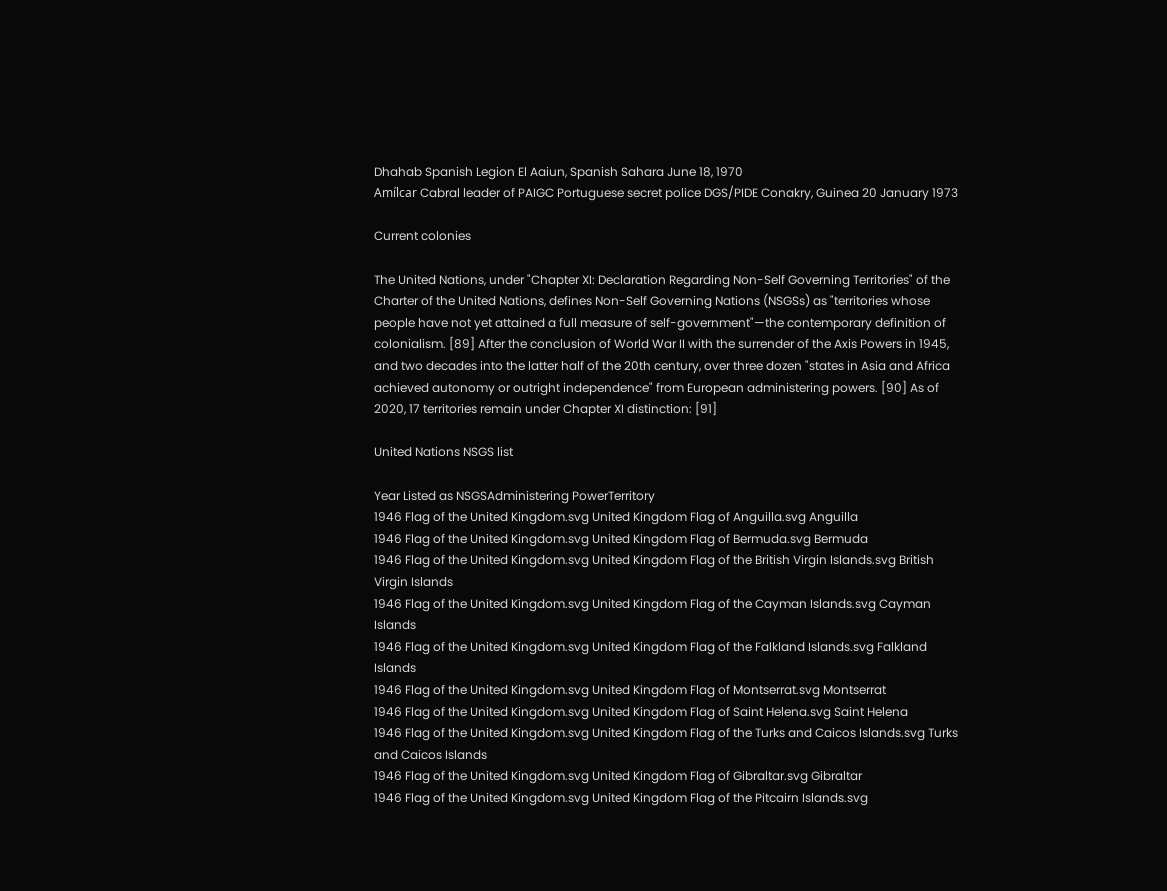Dhahab Spanish Legion El Aaiun, Spanish Sahara June 18, 1970
Amílcar Cabral leader of PAIGC Portuguese secret police DGS/PIDE Conakry, Guinea 20 January 1973

Current colonies

The United Nations, under "Chapter XI: Declaration Regarding Non-Self Governing Territories" of the Charter of the United Nations, defines Non-Self Governing Nations (NSGSs) as "territories whose people have not yet attained a full measure of self-government"—the contemporary definition of colonialism. [89] After the conclusion of World War II with the surrender of the Axis Powers in 1945, and two decades into the latter half of the 20th century, over three dozen "states in Asia and Africa achieved autonomy or outright independence" from European administering powers. [90] As of 2020, 17 territories remain under Chapter XI distinction: [91]

United Nations NSGS list

Year Listed as NSGSAdministering PowerTerritory
1946 Flag of the United Kingdom.svg United Kingdom Flag of Anguilla.svg Anguilla
1946 Flag of the United Kingdom.svg United Kingdom Flag of Bermuda.svg Bermuda
1946 Flag of the United Kingdom.svg United Kingdom Flag of the British Virgin Islands.svg British Virgin Islands
1946 Flag of the United Kingdom.svg United Kingdom Flag of the Cayman Islands.svg Cayman Islands
1946 Flag of the United Kingdom.svg United Kingdom Flag of the Falkland Islands.svg Falkland Islands
1946 Flag of the United Kingdom.svg United Kingdom Flag of Montserrat.svg Montserrat
1946 Flag of the United Kingdom.svg United Kingdom Flag of Saint Helena.svg Saint Helena
1946 Flag of the United Kingdom.svg United Kingdom Flag of the Turks and Caicos Islands.svg Turks and Caicos Islands
1946 Flag of the United Kingdom.svg United Kingdom Flag of Gibraltar.svg Gibraltar
1946 Flag of the United Kingdom.svg United Kingdom Flag of the Pitcairn Islands.svg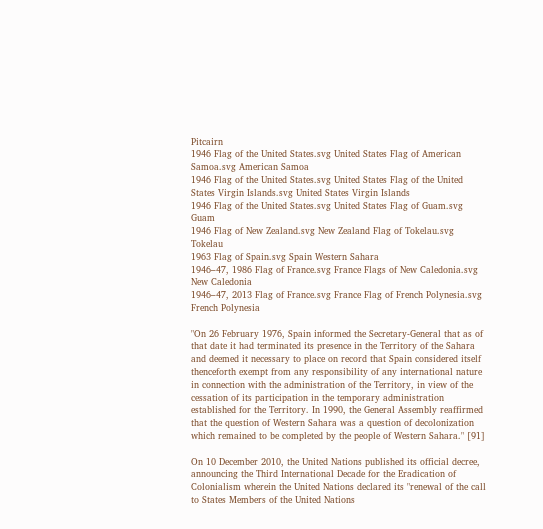Pitcairn
1946 Flag of the United States.svg United States Flag of American Samoa.svg American Samoa
1946 Flag of the United States.svg United States Flag of the United States Virgin Islands.svg United States Virgin Islands
1946 Flag of the United States.svg United States Flag of Guam.svg Guam
1946 Flag of New Zealand.svg New Zealand Flag of Tokelau.svg Tokelau
1963 Flag of Spain.svg Spain Western Sahara
1946–47, 1986 Flag of France.svg France Flags of New Caledonia.svg New Caledonia
1946–47, 2013 Flag of France.svg France Flag of French Polynesia.svg French Polynesia

"On 26 February 1976, Spain informed the Secretary-General that as of that date it had terminated its presence in the Territory of the Sahara and deemed it necessary to place on record that Spain considered itself thenceforth exempt from any responsibility of any international nature in connection with the administration of the Territory, in view of the cessation of its participation in the temporary administration established for the Territory. In 1990, the General Assembly reaffirmed that the question of Western Sahara was a question of decolonization which remained to be completed by the people of Western Sahara." [91]

On 10 December 2010, the United Nations published its official decree, announcing the Third International Decade for the Eradication of Colonialism wherein the United Nations declared its "renewal of the call to States Members of the United Nations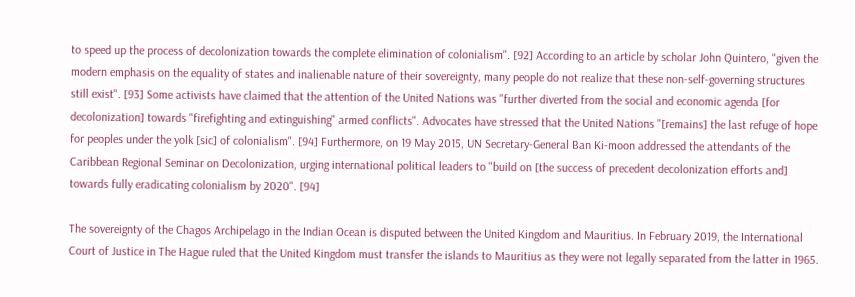to speed up the process of decolonization towards the complete elimination of colonialism". [92] According to an article by scholar John Quintero, "given the modern emphasis on the equality of states and inalienable nature of their sovereignty, many people do not realize that these non-self-governing structures still exist". [93] Some activists have claimed that the attention of the United Nations was "further diverted from the social and economic agenda [for decolonization] towards "firefighting and extinguishing" armed conflicts". Advocates have stressed that the United Nations "[remains] the last refuge of hope for peoples under the yolk [sic] of colonialism". [94] Furthermore, on 19 May 2015, UN Secretary-General Ban Ki-moon addressed the attendants of the Caribbean Regional Seminar on Decolonization, urging international political leaders to "build on [the success of precedent decolonization efforts and] towards fully eradicating colonialism by 2020". [94]

The sovereignty of the Chagos Archipelago in the Indian Ocean is disputed between the United Kingdom and Mauritius. In February 2019, the International Court of Justice in The Hague ruled that the United Kingdom must transfer the islands to Mauritius as they were not legally separated from the latter in 1965.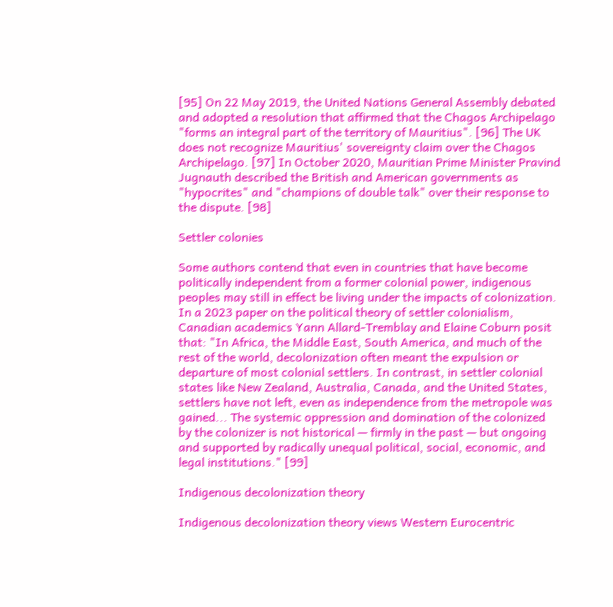[95] On 22 May 2019, the United Nations General Assembly debated and adopted a resolution that affirmed that the Chagos Archipelago "forms an integral part of the territory of Mauritius". [96] The UK does not recognize Mauritius' sovereignty claim over the Chagos Archipelago. [97] In October 2020, Mauritian Prime Minister Pravind Jugnauth described the British and American governments as "hypocrites" and "champions of double talk" over their response to the dispute. [98]

Settler colonies

Some authors contend that even in countries that have become politically independent from a former colonial power, indigenous peoples may still in effect be living under the impacts of colonization. In a 2023 paper on the political theory of settler colonialism, Canadian academics Yann Allard-Tremblay and Elaine Coburn posit that: "In Africa, the Middle East, South America, and much of the rest of the world, decolonization often meant the expulsion or departure of most colonial settlers. In contrast, in settler colonial states like New Zealand, Australia, Canada, and the United States, settlers have not left, even as independence from the metropole was gained... The systemic oppression and domination of the colonized by the colonizer is not historical — firmly in the past — but ongoing and supported by radically unequal political, social, economic, and legal institutions." [99]

Indigenous decolonization theory

Indigenous decolonization theory views Western Eurocentric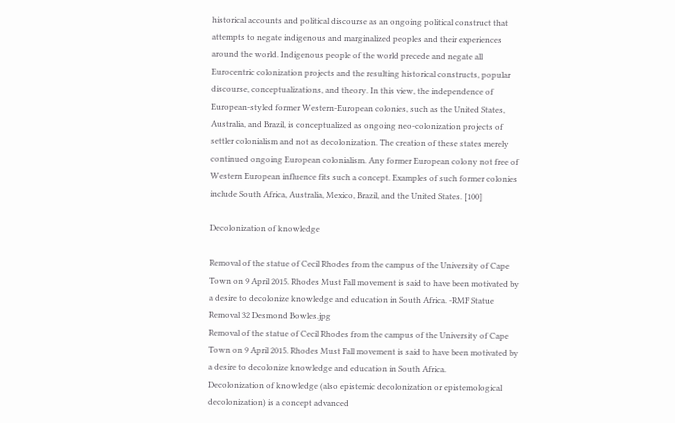historical accounts and political discourse as an ongoing political construct that attempts to negate indigenous and marginalized peoples and their experiences around the world. Indigenous people of the world precede and negate all Eurocentric colonization projects and the resulting historical constructs, popular discourse, conceptualizations, and theory. In this view, the independence of European-styled former Western-European colonies, such as the United States, Australia, and Brazil, is conceptualized as ongoing neo-colonization projects of settler colonialism and not as decolonization. The creation of these states merely continued ongoing European colonialism. Any former European colony not free of Western European influence fits such a concept. Examples of such former colonies include South Africa, Australia, Mexico, Brazil, and the United States. [100]

Decolonization of knowledge

Removal of the statue of Cecil Rhodes from the campus of the University of Cape Town on 9 April 2015. Rhodes Must Fall movement is said to have been motivated by a desire to decolonize knowledge and education in South Africa. -RMF Statue Removal 32 Desmond Bowles.jpg
Removal of the statue of Cecil Rhodes from the campus of the University of Cape Town on 9 April 2015. Rhodes Must Fall movement is said to have been motivated by a desire to decolonize knowledge and education in South Africa.
Decolonization of knowledge (also epistemic decolonization or epistemological decolonization) is a concept advanced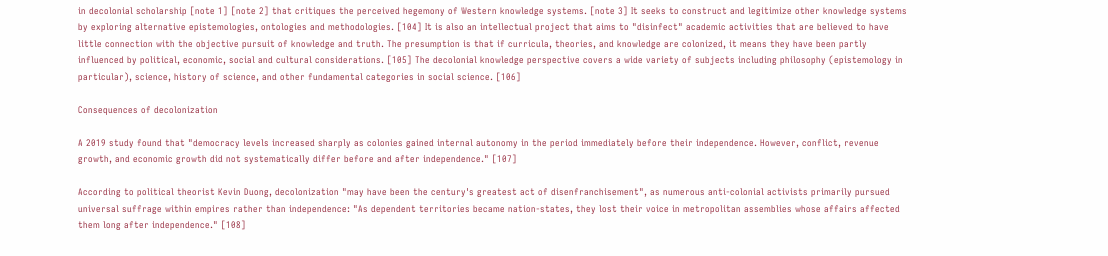in decolonial scholarship [note 1] [note 2] that critiques the perceived hegemony of Western knowledge systems. [note 3] It seeks to construct and legitimize other knowledge systems by exploring alternative epistemologies, ontologies and methodologies. [104] It is also an intellectual project that aims to "disinfect" academic activities that are believed to have little connection with the objective pursuit of knowledge and truth. The presumption is that if curricula, theories, and knowledge are colonized, it means they have been partly influenced by political, economic, social and cultural considerations. [105] The decolonial knowledge perspective covers a wide variety of subjects including philosophy (epistemology in particular), science, history of science, and other fundamental categories in social science. [106]

Consequences of decolonization

A 2019 study found that "democracy levels increased sharply as colonies gained internal autonomy in the period immediately before their independence. However, conflict, revenue growth, and economic growth did not systematically differ before and after independence." [107]

According to political theorist Kevin Duong, decolonization "may have been the century's greatest act of disenfranchisement", as numerous anti-colonial activists primarily pursued universal suffrage within empires rather than independence: "As dependent territories became nation-states, they lost their voice in metropolitan assemblies whose affairs affected them long after independence." [108]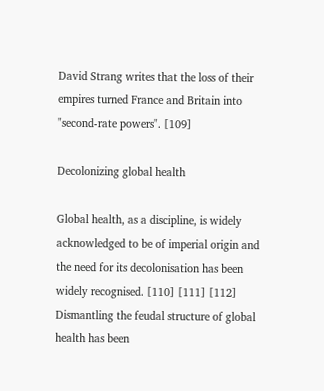David Strang writes that the loss of their empires turned France and Britain into "second-rate powers". [109]

Decolonizing global health

Global health, as a discipline, is widely acknowledged to be of imperial origin and the need for its decolonisation has been widely recognised. [110] [111] [112] Dismantling the feudal structure of global health has been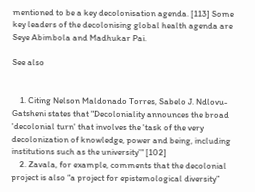mentioned to be a key decolonisation agenda. [113] Some key leaders of the decolonising global health agenda are Seye Abimbola and Madhukar Pai.

See also


    1. Citing Nelson Maldonado Torres, Sabelo J. Ndlovu-Gatsheni states that "Decoloniality announces the broad 'decolonial turn' that involves the 'task of the very decolonization of knowledge, power and being, including institutions such as the university'" [102]
    2. Zavala, for example, comments that the decolonial project is also “a project for epistemological diversity”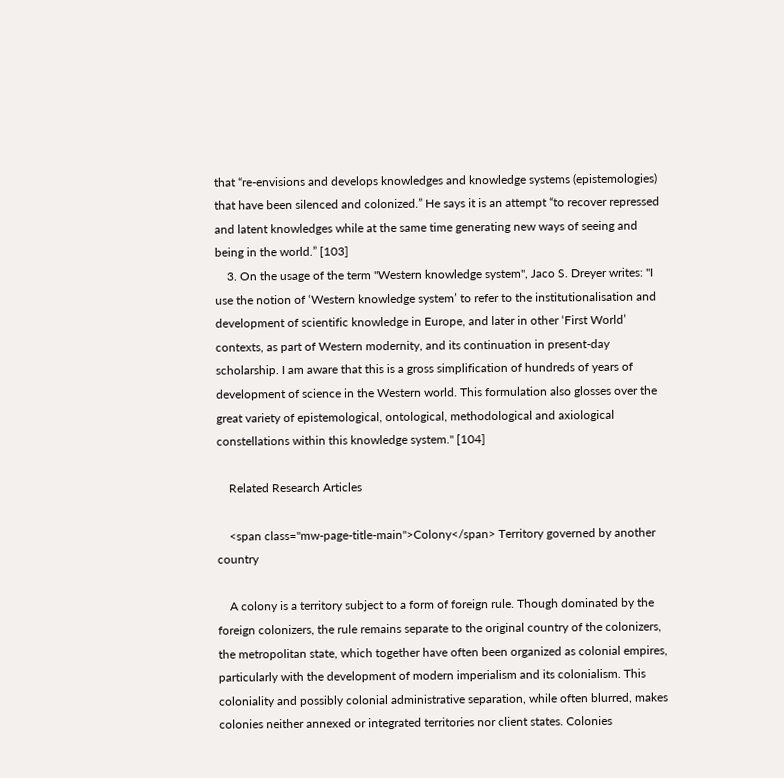that “re-envisions and develops knowledges and knowledge systems (epistemologies) that have been silenced and colonized.” He says it is an attempt “to recover repressed and latent knowledges while at the same time generating new ways of seeing and being in the world.” [103]
    3. On the usage of the term "Western knowledge system", Jaco S. Dreyer writes: "I use the notion of ‘Western knowledge system’ to refer to the institutionalisation and development of scientific knowledge in Europe, and later in other ‘First World’ contexts, as part of Western modernity, and its continuation in present-day scholarship. I am aware that this is a gross simplification of hundreds of years of development of science in the Western world. This formulation also glosses over the great variety of epistemological, ontological, methodological and axiological constellations within this knowledge system." [104]

    Related Research Articles

    <span class="mw-page-title-main">Colony</span> Territory governed by another country

    A colony is a territory subject to a form of foreign rule. Though dominated by the foreign colonizers, the rule remains separate to the original country of the colonizers, the metropolitan state, which together have often been organized as colonial empires, particularly with the development of modern imperialism and its colonialism. This coloniality and possibly colonial administrative separation, while often blurred, makes colonies neither annexed or integrated territories nor client states. Colonies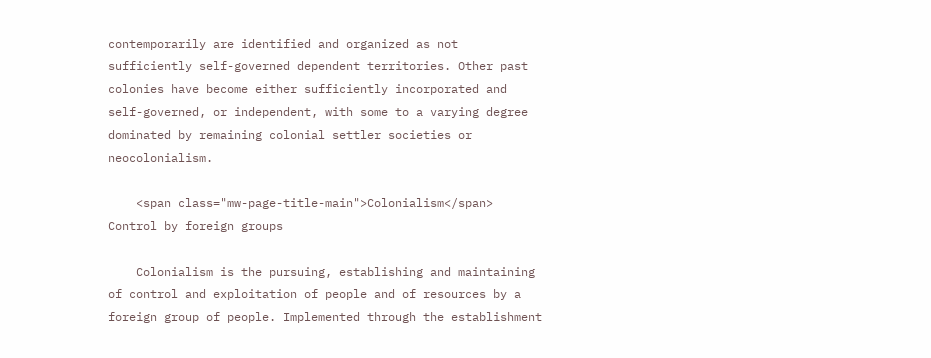contemporarily are identified and organized as not sufficiently self-governed dependent territories. Other past colonies have become either sufficiently incorporated and self-governed, or independent, with some to a varying degree dominated by remaining colonial settler societies or neocolonialism.

    <span class="mw-page-title-main">Colonialism</span> Control by foreign groups

    Colonialism is the pursuing, establishing and maintaining of control and exploitation of people and of resources by a foreign group of people. Implemented through the establishment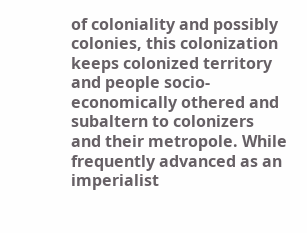of coloniality and possibly colonies, this colonization keeps colonized territory and people socio-economically othered and subaltern to colonizers and their metropole. While frequently advanced as an imperialist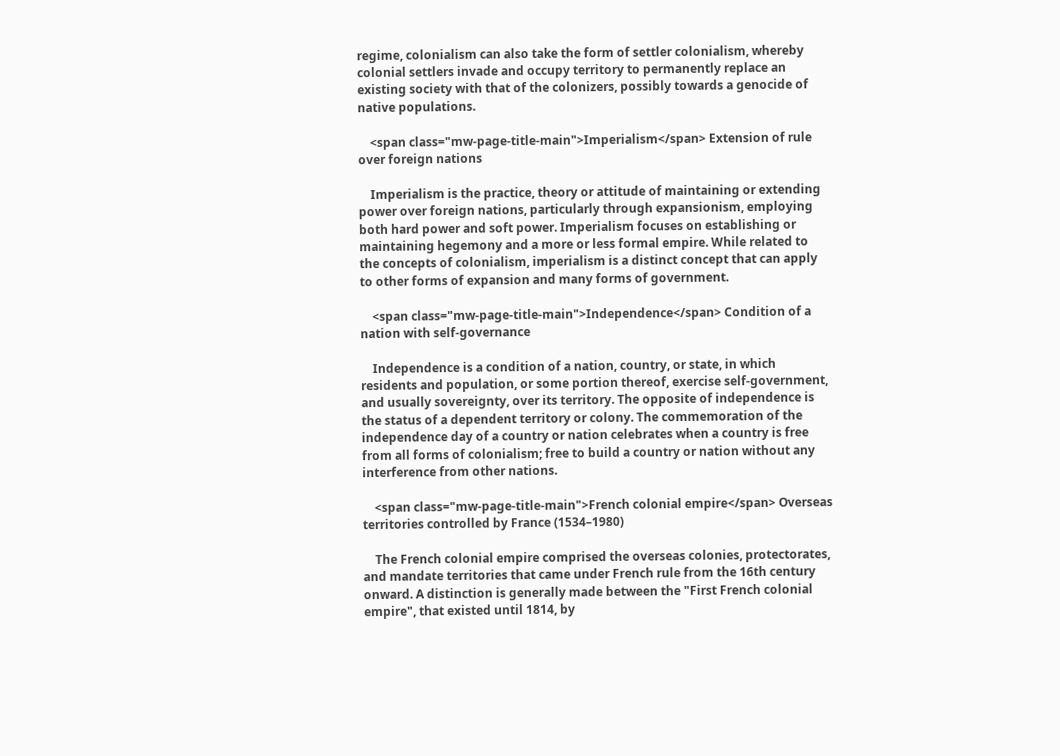regime, colonialism can also take the form of settler colonialism, whereby colonial settlers invade and occupy territory to permanently replace an existing society with that of the colonizers, possibly towards a genocide of native populations.

    <span class="mw-page-title-main">Imperialism</span> Extension of rule over foreign nations

    Imperialism is the practice, theory or attitude of maintaining or extending power over foreign nations, particularly through expansionism, employing both hard power and soft power. Imperialism focuses on establishing or maintaining hegemony and a more or less formal empire. While related to the concepts of colonialism, imperialism is a distinct concept that can apply to other forms of expansion and many forms of government.

    <span class="mw-page-title-main">Independence</span> Condition of a nation with self-governance

    Independence is a condition of a nation, country, or state, in which residents and population, or some portion thereof, exercise self-government, and usually sovereignty, over its territory. The opposite of independence is the status of a dependent territory or colony. The commemoration of the independence day of a country or nation celebrates when a country is free from all forms of colonialism; free to build a country or nation without any interference from other nations.

    <span class="mw-page-title-main">French colonial empire</span> Overseas territories controlled by France (1534–1980)

    The French colonial empire comprised the overseas colonies, protectorates, and mandate territories that came under French rule from the 16th century onward. A distinction is generally made between the "First French colonial empire", that existed until 1814, by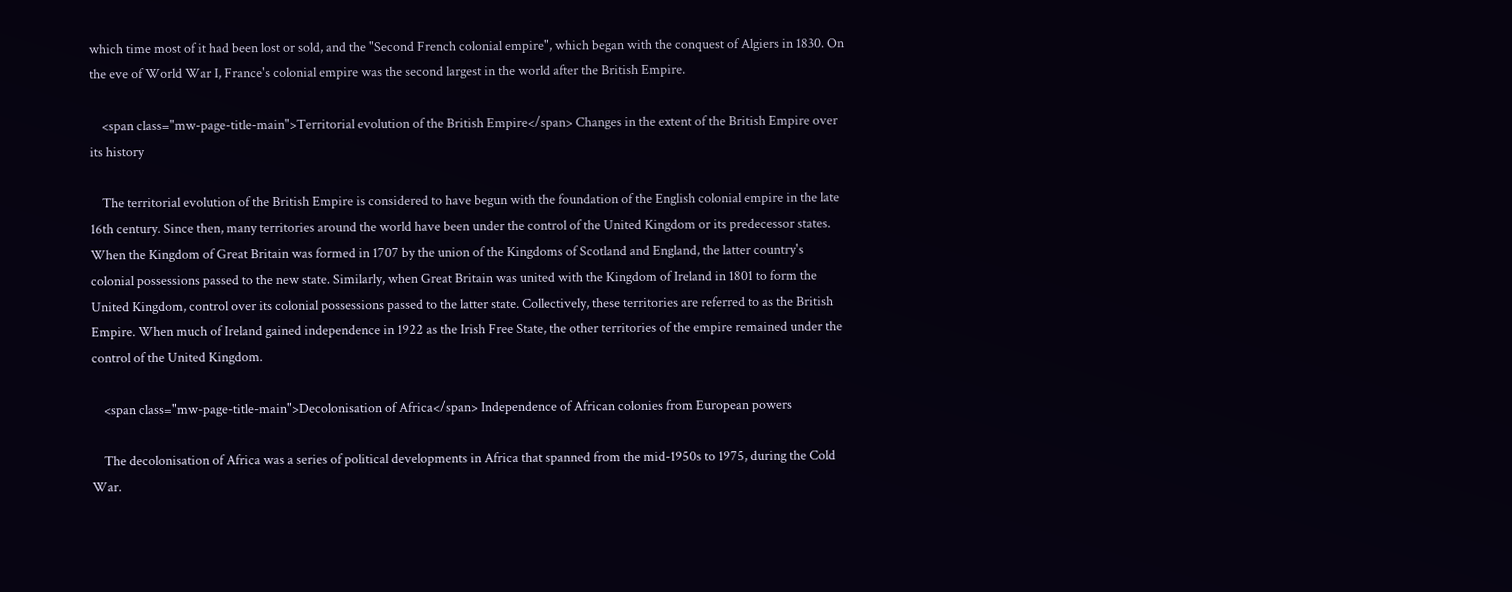which time most of it had been lost or sold, and the "Second French colonial empire", which began with the conquest of Algiers in 1830. On the eve of World War I, France's colonial empire was the second largest in the world after the British Empire.

    <span class="mw-page-title-main">Territorial evolution of the British Empire</span> Changes in the extent of the British Empire over its history

    The territorial evolution of the British Empire is considered to have begun with the foundation of the English colonial empire in the late 16th century. Since then, many territories around the world have been under the control of the United Kingdom or its predecessor states. When the Kingdom of Great Britain was formed in 1707 by the union of the Kingdoms of Scotland and England, the latter country's colonial possessions passed to the new state. Similarly, when Great Britain was united with the Kingdom of Ireland in 1801 to form the United Kingdom, control over its colonial possessions passed to the latter state. Collectively, these territories are referred to as the British Empire. When much of Ireland gained independence in 1922 as the Irish Free State, the other territories of the empire remained under the control of the United Kingdom.

    <span class="mw-page-title-main">Decolonisation of Africa</span> Independence of African colonies from European powers

    The decolonisation of Africa was a series of political developments in Africa that spanned from the mid-1950s to 1975, during the Cold War.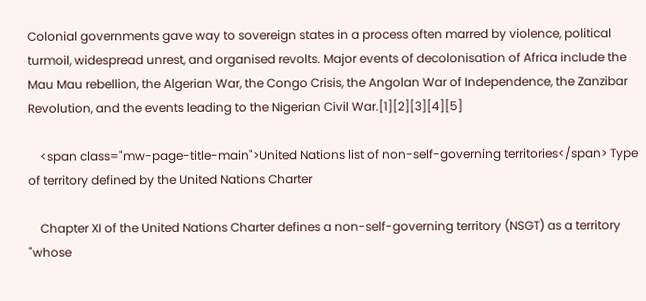Colonial governments gave way to sovereign states in a process often marred by violence, political turmoil, widespread unrest, and organised revolts. Major events of decolonisation of Africa include the Mau Mau rebellion, the Algerian War, the Congo Crisis, the Angolan War of Independence, the Zanzibar Revolution, and the events leading to the Nigerian Civil War.[1][2][3][4][5]

    <span class="mw-page-title-main">United Nations list of non-self-governing territories</span> Type of territory defined by the United Nations Charter

    Chapter XI of the United Nations Charter defines a non-self-governing territory (NSGT) as a territory "whose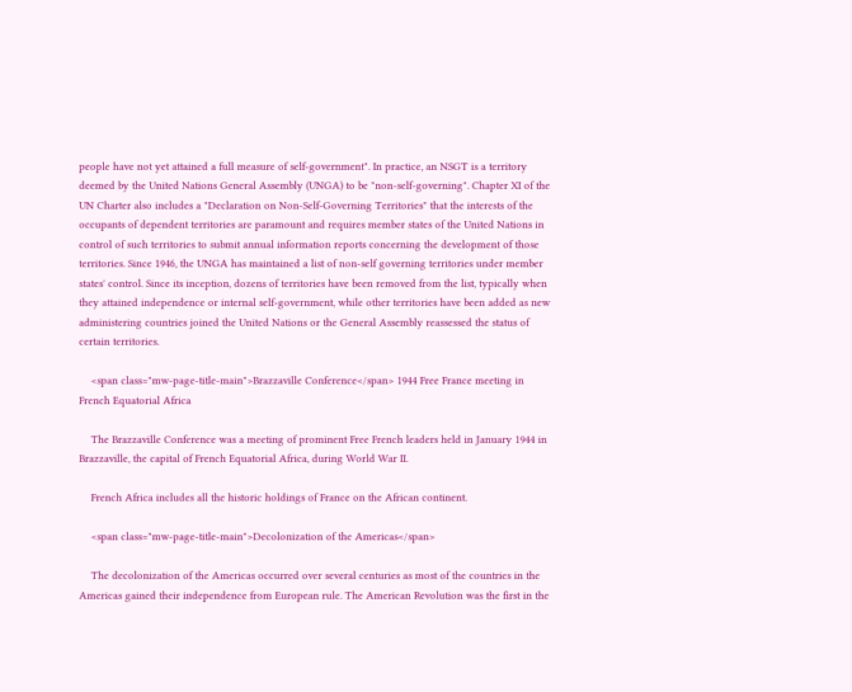people have not yet attained a full measure of self-government". In practice, an NSGT is a territory deemed by the United Nations General Assembly (UNGA) to be "non-self-governing". Chapter XI of the UN Charter also includes a "Declaration on Non-Self-Governing Territories" that the interests of the occupants of dependent territories are paramount and requires member states of the United Nations in control of such territories to submit annual information reports concerning the development of those territories. Since 1946, the UNGA has maintained a list of non-self governing territories under member states' control. Since its inception, dozens of territories have been removed from the list, typically when they attained independence or internal self-government, while other territories have been added as new administering countries joined the United Nations or the General Assembly reassessed the status of certain territories.

    <span class="mw-page-title-main">Brazzaville Conference</span> 1944 Free France meeting in French Equatorial Africa

    The Brazzaville Conference was a meeting of prominent Free French leaders held in January 1944 in Brazzaville, the capital of French Equatorial Africa, during World War II.

    French Africa includes all the historic holdings of France on the African continent.

    <span class="mw-page-title-main">Decolonization of the Americas</span>

    The decolonization of the Americas occurred over several centuries as most of the countries in the Americas gained their independence from European rule. The American Revolution was the first in the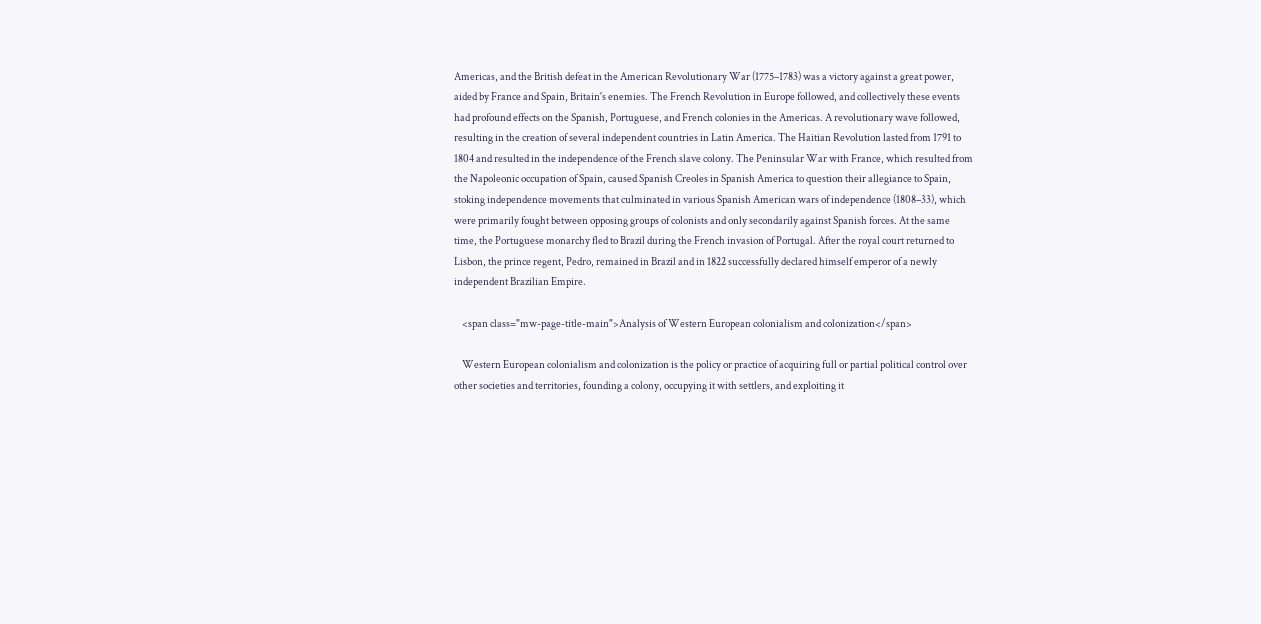Americas, and the British defeat in the American Revolutionary War (1775–1783) was a victory against a great power, aided by France and Spain, Britain's enemies. The French Revolution in Europe followed, and collectively these events had profound effects on the Spanish, Portuguese, and French colonies in the Americas. A revolutionary wave followed, resulting in the creation of several independent countries in Latin America. The Haitian Revolution lasted from 1791 to 1804 and resulted in the independence of the French slave colony. The Peninsular War with France, which resulted from the Napoleonic occupation of Spain, caused Spanish Creoles in Spanish America to question their allegiance to Spain, stoking independence movements that culminated in various Spanish American wars of independence (1808–33), which were primarily fought between opposing groups of colonists and only secondarily against Spanish forces. At the same time, the Portuguese monarchy fled to Brazil during the French invasion of Portugal. After the royal court returned to Lisbon, the prince regent, Pedro, remained in Brazil and in 1822 successfully declared himself emperor of a newly independent Brazilian Empire.

    <span class="mw-page-title-main">Analysis of Western European colonialism and colonization</span>

    Western European colonialism and colonization is the policy or practice of acquiring full or partial political control over other societies and territories, founding a colony, occupying it with settlers, and exploiting it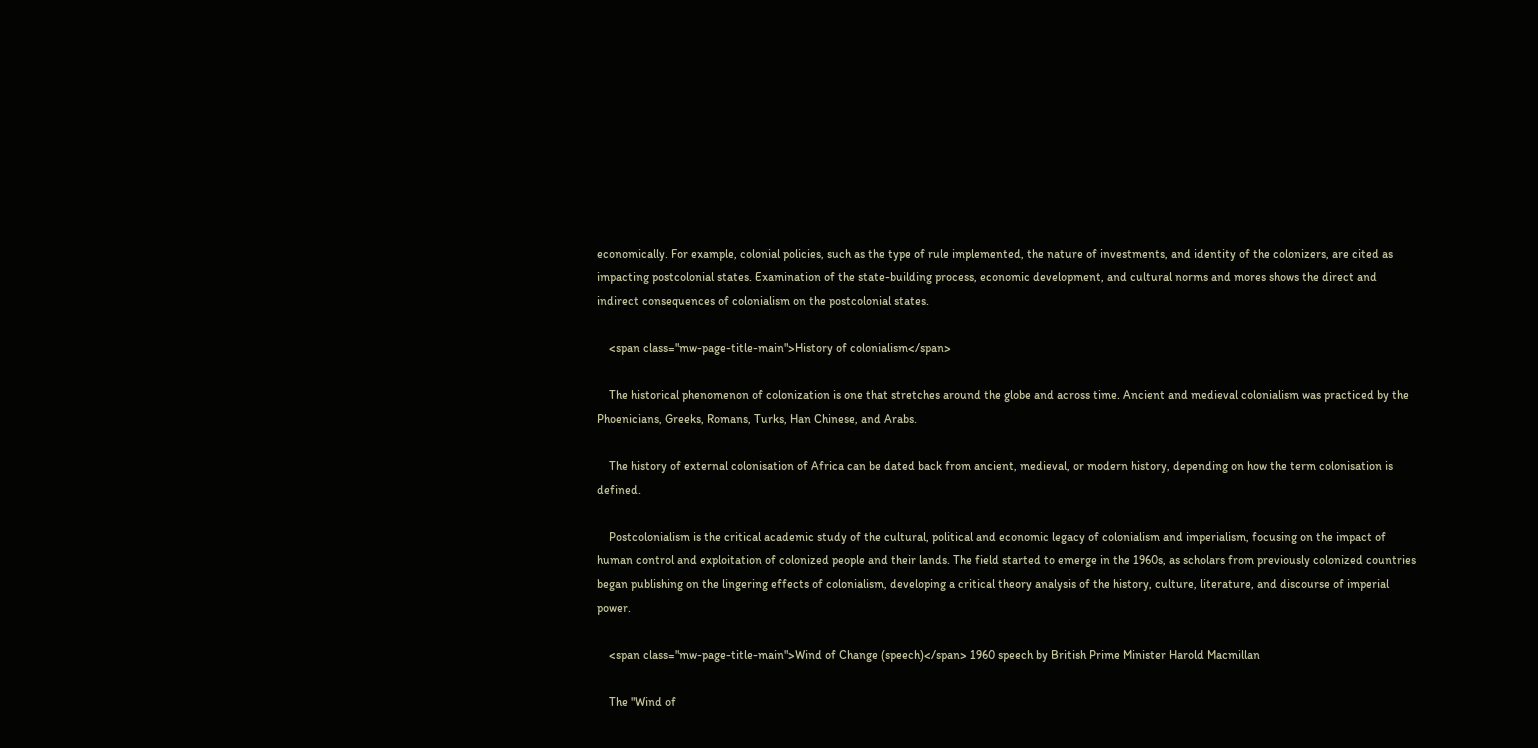economically. For example, colonial policies, such as the type of rule implemented, the nature of investments, and identity of the colonizers, are cited as impacting postcolonial states. Examination of the state-building process, economic development, and cultural norms and mores shows the direct and indirect consequences of colonialism on the postcolonial states.

    <span class="mw-page-title-main">History of colonialism</span>

    The historical phenomenon of colonization is one that stretches around the globe and across time. Ancient and medieval colonialism was practiced by the Phoenicians, Greeks, Romans, Turks, Han Chinese, and Arabs.

    The history of external colonisation of Africa can be dated back from ancient, medieval, or modern history, depending on how the term colonisation is defined.

    Postcolonialism is the critical academic study of the cultural, political and economic legacy of colonialism and imperialism, focusing on the impact of human control and exploitation of colonized people and their lands. The field started to emerge in the 1960s, as scholars from previously colonized countries began publishing on the lingering effects of colonialism, developing a critical theory analysis of the history, culture, literature, and discourse of imperial power.

    <span class="mw-page-title-main">Wind of Change (speech)</span> 1960 speech by British Prime Minister Harold Macmillan

    The "Wind of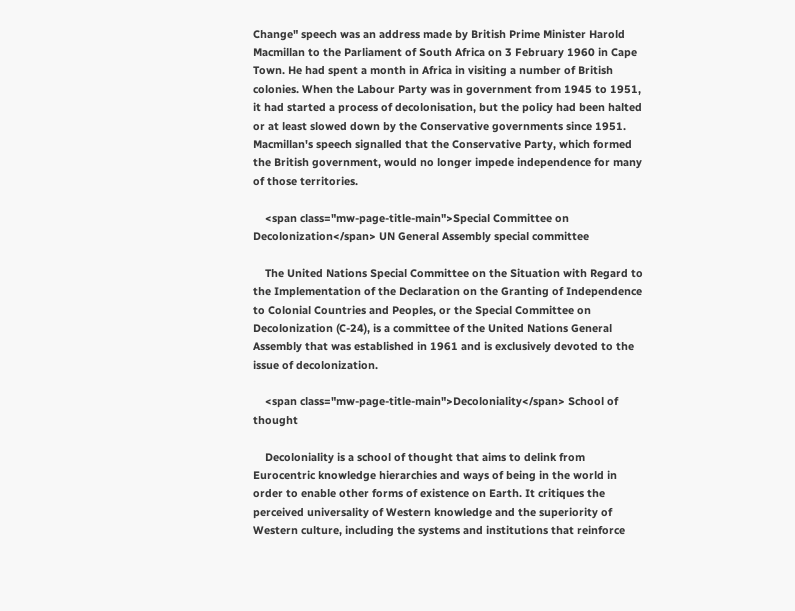Change" speech was an address made by British Prime Minister Harold Macmillan to the Parliament of South Africa on 3 February 1960 in Cape Town. He had spent a month in Africa in visiting a number of British colonies. When the Labour Party was in government from 1945 to 1951, it had started a process of decolonisation, but the policy had been halted or at least slowed down by the Conservative governments since 1951. Macmillan's speech signalled that the Conservative Party, which formed the British government, would no longer impede independence for many of those territories.

    <span class="mw-page-title-main">Special Committee on Decolonization</span> UN General Assembly special committee

    The United Nations Special Committee on the Situation with Regard to the Implementation of the Declaration on the Granting of Independence to Colonial Countries and Peoples, or the Special Committee on Decolonization (C-24), is a committee of the United Nations General Assembly that was established in 1961 and is exclusively devoted to the issue of decolonization.

    <span class="mw-page-title-main">Decoloniality</span> School of thought

    Decoloniality is a school of thought that aims to delink from Eurocentric knowledge hierarchies and ways of being in the world in order to enable other forms of existence on Earth. It critiques the perceived universality of Western knowledge and the superiority of Western culture, including the systems and institutions that reinforce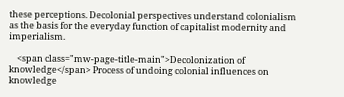these perceptions. Decolonial perspectives understand colonialism as the basis for the everyday function of capitalist modernity and imperialism.

    <span class="mw-page-title-main">Decolonization of knowledge</span> Process of undoing colonial influences on knowledge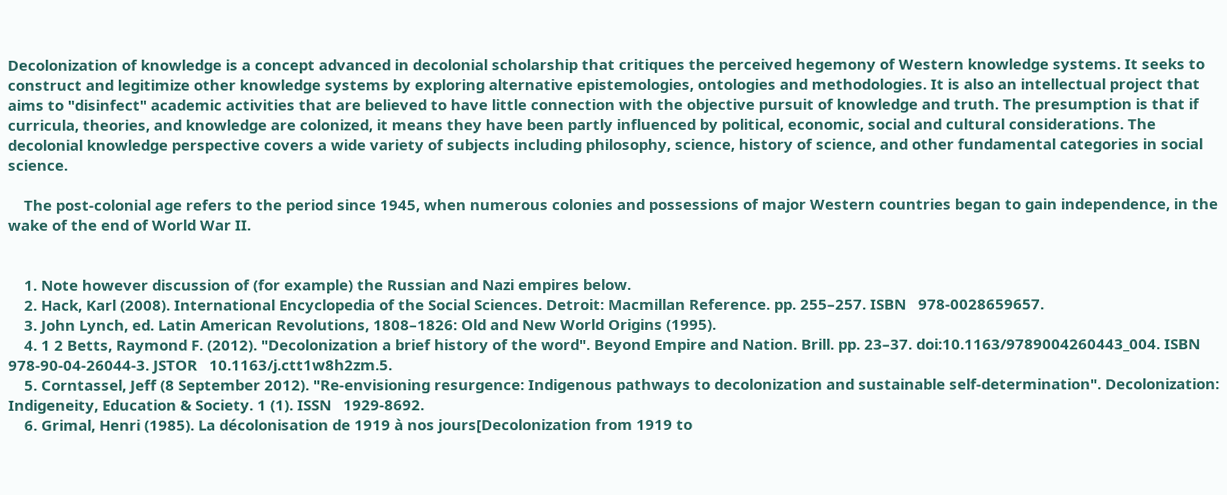Decolonization of knowledge is a concept advanced in decolonial scholarship that critiques the perceived hegemony of Western knowledge systems. It seeks to construct and legitimize other knowledge systems by exploring alternative epistemologies, ontologies and methodologies. It is also an intellectual project that aims to "disinfect" academic activities that are believed to have little connection with the objective pursuit of knowledge and truth. The presumption is that if curricula, theories, and knowledge are colonized, it means they have been partly influenced by political, economic, social and cultural considerations. The decolonial knowledge perspective covers a wide variety of subjects including philosophy, science, history of science, and other fundamental categories in social science.

    The post-colonial age refers to the period since 1945, when numerous colonies and possessions of major Western countries began to gain independence, in the wake of the end of World War II.


    1. Note however discussion of (for example) the Russian and Nazi empires below.
    2. Hack, Karl (2008). International Encyclopedia of the Social Sciences. Detroit: Macmillan Reference. pp. 255–257. ISBN   978-0028659657.
    3. John Lynch, ed. Latin American Revolutions, 1808–1826: Old and New World Origins (1995).
    4. 1 2 Betts, Raymond F. (2012). "Decolonization a brief history of the word". Beyond Empire and Nation. Brill. pp. 23–37. doi:10.1163/9789004260443_004. ISBN   978-90-04-26044-3. JSTOR   10.1163/j.ctt1w8h2zm.5.
    5. Corntassel, Jeff (8 September 2012). "Re-envisioning resurgence: Indigenous pathways to decolonization and sustainable self-determination". Decolonization: Indigeneity, Education & Society. 1 (1). ISSN   1929-8692.
    6. Grimal, Henri (1985). La décolonisation de 1919 à nos jours[Decolonization from 1919 to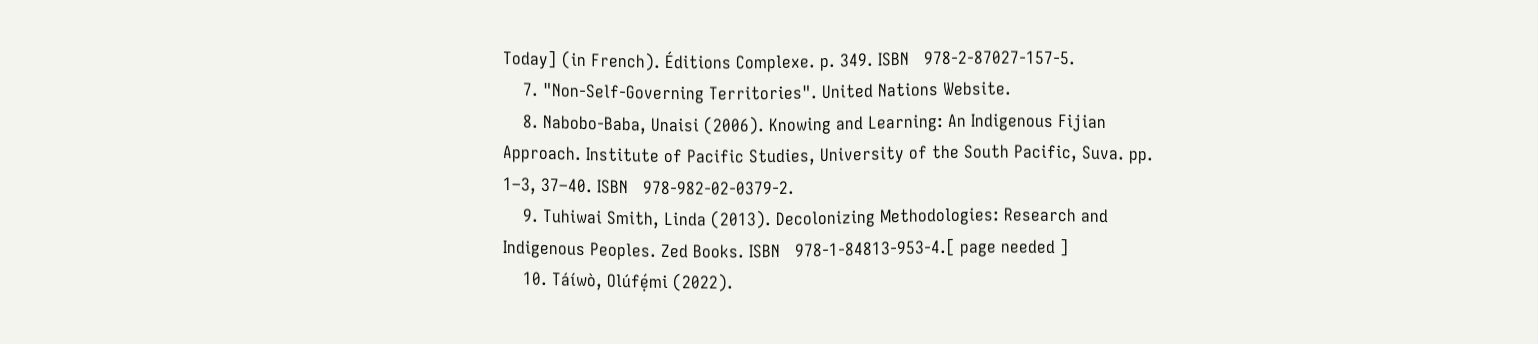Today] (in French). Éditions Complexe. p. 349. ISBN   978-2-87027-157-5.
    7. "Non-Self-Governing Territories". United Nations Website.
    8. Nabobo-Baba, Unaisi (2006). Knowing and Learning: An Indigenous Fijian Approach. Institute of Pacific Studies, University of the South Pacific, Suva. pp. 1–3, 37–40. ISBN   978-982-02-0379-2.
    9. Tuhiwai Smith, Linda (2013). Decolonizing Methodologies: Research and Indigenous Peoples. Zed Books. ISBN   978-1-84813-953-4.[ page needed ]
    10. Táíwò, Olúfẹ́mi (2022).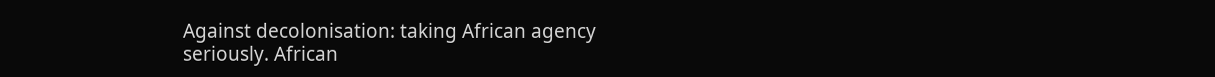Against decolonisation: taking African agency seriously. African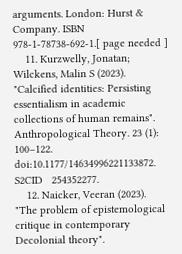arguments. London: Hurst & Company. ISBN   978-1-78738-692-1.[ page needed ]
    11. Kurzwelly, Jonatan; Wilckens, Malin S (2023). "Calcified identities: Persisting essentialism in academic collections of human remains". Anthropological Theory. 23 (1): 100–122. doi:10.1177/14634996221133872. S2CID   254352277.
    12. Naicker, Veeran (2023). "The problem of epistemological critique in contemporary Decolonial theory".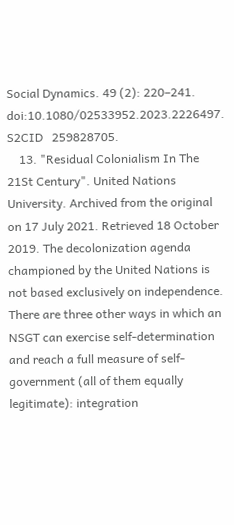Social Dynamics. 49 (2): 220–241. doi:10.1080/02533952.2023.2226497. S2CID   259828705.
    13. "Residual Colonialism In The 21St Century". United Nations University. Archived from the original on 17 July 2021. Retrieved 18 October 2019. The decolonization agenda championed by the United Nations is not based exclusively on independence. There are three other ways in which an NSGT can exercise self-determination and reach a full measure of self-government (all of them equally legitimate): integration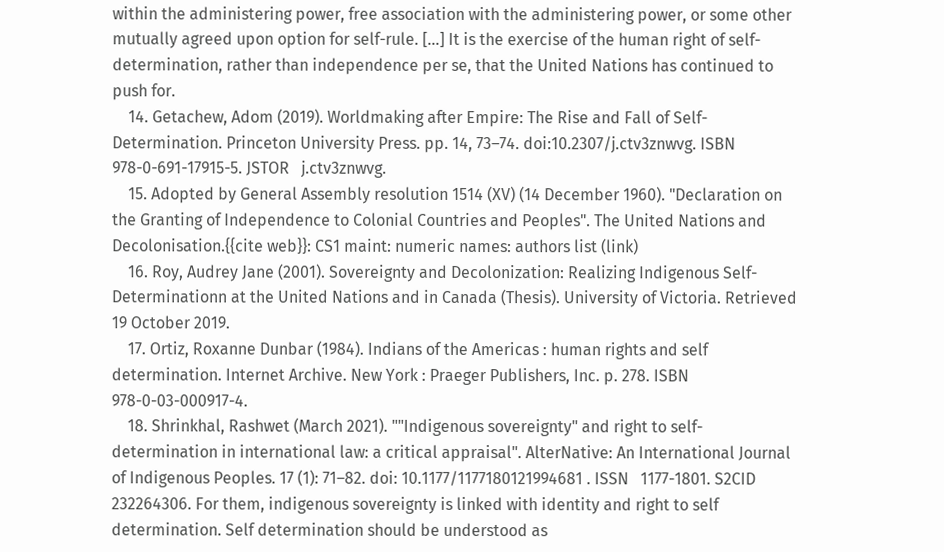within the administering power, free association with the administering power, or some other mutually agreed upon option for self-rule. [...] It is the exercise of the human right of self-determination, rather than independence per se, that the United Nations has continued to push for.
    14. Getachew, Adom (2019). Worldmaking after Empire: The Rise and Fall of Self-Determination. Princeton University Press. pp. 14, 73–74. doi:10.2307/j.ctv3znwvg. ISBN   978-0-691-17915-5. JSTOR   j.ctv3znwvg.
    15. Adopted by General Assembly resolution 1514 (XV) (14 December 1960). "Declaration on the Granting of Independence to Colonial Countries and Peoples". The United Nations and Decolonisation.{{cite web}}: CS1 maint: numeric names: authors list (link)
    16. Roy, Audrey Jane (2001). Sovereignty and Decolonization: Realizing Indigenous Self-Determinationn at the United Nations and in Canada (Thesis). University of Victoria. Retrieved 19 October 2019.
    17. Ortiz, Roxanne Dunbar (1984). Indians of the Americas : human rights and self determination. Internet Archive. New York : Praeger Publishers, Inc. p. 278. ISBN   978-0-03-000917-4.
    18. Shrinkhal, Rashwet (March 2021). ""Indigenous sovereignty" and right to self-determination in international law: a critical appraisal". AlterNative: An International Journal of Indigenous Peoples. 17 (1): 71–82. doi: 10.1177/1177180121994681 . ISSN   1177-1801. S2CID   232264306. For them, indigenous sovereignty is linked with identity and right to self determination. Self determination should be understood as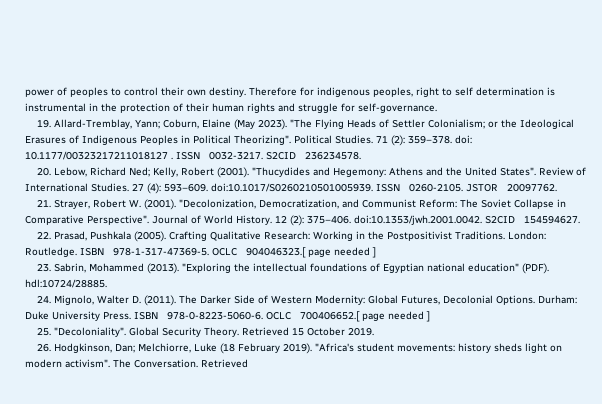power of peoples to control their own destiny. Therefore for indigenous peoples, right to self determination is instrumental in the protection of their human rights and struggle for self-governance.
    19. Allard-Tremblay, Yann; Coburn, Elaine (May 2023). "The Flying Heads of Settler Colonialism; or the Ideological Erasures of Indigenous Peoples in Political Theorizing". Political Studies. 71 (2): 359–378. doi: 10.1177/00323217211018127 . ISSN   0032-3217. S2CID   236234578.
    20. Lebow, Richard Ned; Kelly, Robert (2001). "Thucydides and Hegemony: Athens and the United States". Review of International Studies. 27 (4): 593–609. doi:10.1017/S0260210501005939. ISSN   0260-2105. JSTOR   20097762.
    21. Strayer, Robert W. (2001). "Decolonization, Democratization, and Communist Reform: The Soviet Collapse in Comparative Perspective". Journal of World History. 12 (2): 375–406. doi:10.1353/jwh.2001.0042. S2CID   154594627.
    22. Prasad, Pushkala (2005). Crafting Qualitative Research: Working in the Postpositivist Traditions. London: Routledge. ISBN   978-1-317-47369-5. OCLC   904046323.[ page needed ]
    23. Sabrin, Mohammed (2013). "Exploring the intellectual foundations of Egyptian national education" (PDF). hdl:10724/28885.
    24. Mignolo, Walter D. (2011). The Darker Side of Western Modernity: Global Futures, Decolonial Options. Durham: Duke University Press. ISBN   978-0-8223-5060-6. OCLC   700406652.[ page needed ]
    25. "Decoloniality". Global Security Theory. Retrieved 15 October 2019.
    26. Hodgkinson, Dan; Melchiorre, Luke (18 February 2019). "Africa's student movements: history sheds light on modern activism". The Conversation. Retrieved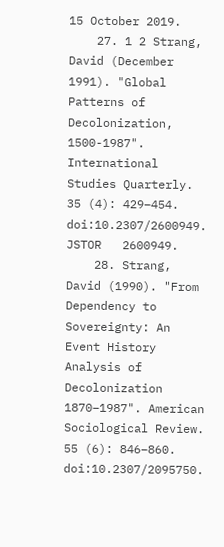15 October 2019.
    27. 1 2 Strang, David (December 1991). "Global Patterns of Decolonization, 1500-1987". International Studies Quarterly. 35 (4): 429–454. doi:10.2307/2600949. JSTOR   2600949.
    28. Strang, David (1990). "From Dependency to Sovereignty: An Event History Analysis of Decolonization 1870–1987". American Sociological Review. 55 (6): 846–860. doi:10.2307/2095750.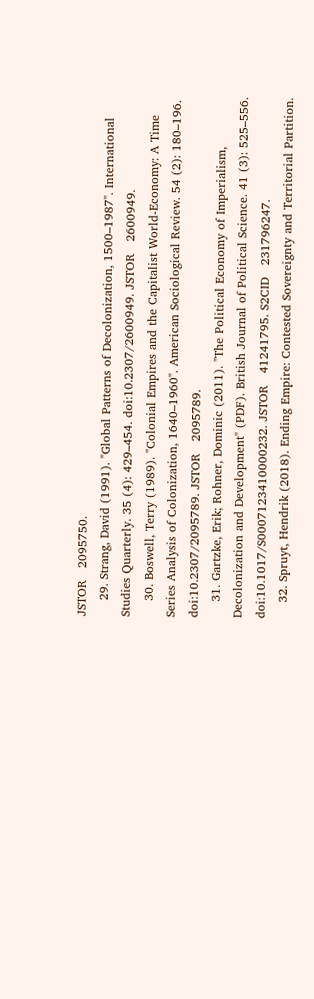JSTOR   2095750.
    29. Strang, David (1991). "Global Patterns of Decolonization, 1500–1987". International Studies Quarterly. 35 (4): 429–454. doi:10.2307/2600949. JSTOR   2600949.
    30. Boswell, Terry (1989). "Colonial Empires and the Capitalist World-Economy: A Time Series Analysis of Colonization, 1640–1960". American Sociological Review. 54 (2): 180–196. doi:10.2307/2095789. JSTOR   2095789.
    31. Gartzke, Erik; Rohner, Dominic (2011). "The Political Economy of Imperialism, Decolonization and Development" (PDF). British Journal of Political Science. 41 (3): 525–556. doi:10.1017/S0007123410000232. JSTOR   41241795. S2CID   231796247.
    32. Spruyt, Hendrik (2018). Ending Empire: Contested Sovereignty and Territorial Partition.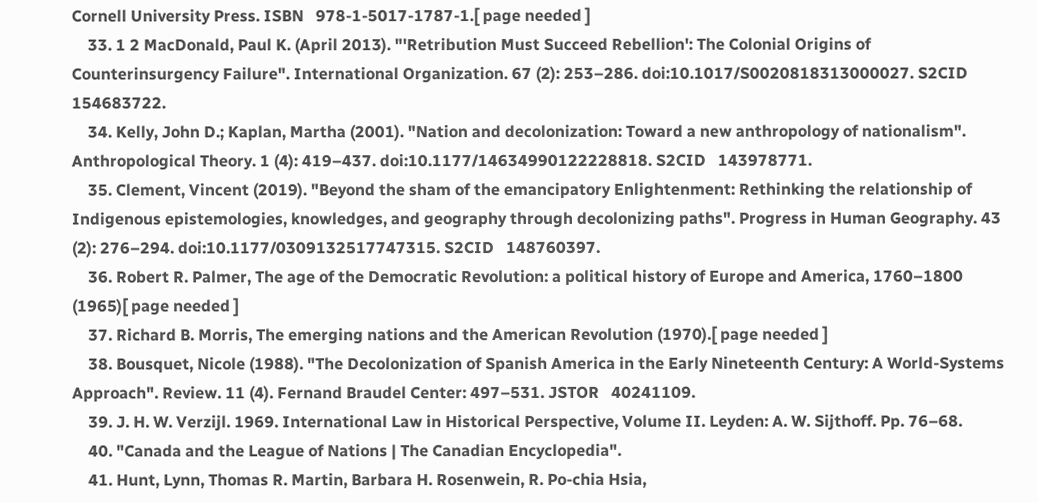Cornell University Press. ISBN   978-1-5017-1787-1.[ page needed ]
    33. 1 2 MacDonald, Paul K. (April 2013). "'Retribution Must Succeed Rebellion': The Colonial Origins of Counterinsurgency Failure". International Organization. 67 (2): 253–286. doi:10.1017/S0020818313000027. S2CID   154683722.
    34. Kelly, John D.; Kaplan, Martha (2001). "Nation and decolonization: Toward a new anthropology of nationalism". Anthropological Theory. 1 (4): 419–437. doi:10.1177/14634990122228818. S2CID   143978771.
    35. Clement, Vincent (2019). "Beyond the sham of the emancipatory Enlightenment: Rethinking the relationship of Indigenous epistemologies, knowledges, and geography through decolonizing paths". Progress in Human Geography. 43 (2): 276–294. doi:10.1177/0309132517747315. S2CID   148760397.
    36. Robert R. Palmer, The age of the Democratic Revolution: a political history of Europe and America, 1760–1800 (1965)[ page needed ]
    37. Richard B. Morris, The emerging nations and the American Revolution (1970).[ page needed ]
    38. Bousquet, Nicole (1988). "The Decolonization of Spanish America in the Early Nineteenth Century: A World-Systems Approach". Review. 11 (4). Fernand Braudel Center: 497–531. JSTOR   40241109.
    39. J. H. W. Verzijl. 1969. International Law in Historical Perspective, Volume II. Leyden: A. W. Sijthoff. Pp. 76–68.
    40. "Canada and the League of Nations | The Canadian Encyclopedia".
    41. Hunt, Lynn, Thomas R. Martin, Barbara H. Rosenwein, R. Po-chia Hsia,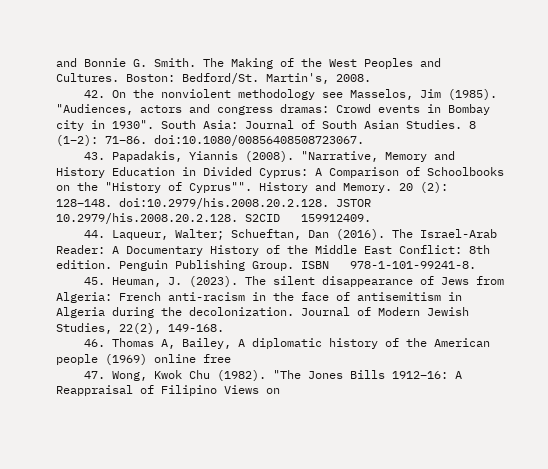and Bonnie G. Smith. The Making of the West Peoples and Cultures. Boston: Bedford/St. Martin's, 2008.
    42. On the nonviolent methodology see Masselos, Jim (1985). "Audiences, actors and congress dramas: Crowd events in Bombay city in 1930". South Asia: Journal of South Asian Studies. 8 (1–2): 71–86. doi:10.1080/00856408508723067.
    43. Papadakis, Yiannis (2008). "Narrative, Memory and History Education in Divided Cyprus: A Comparison of Schoolbooks on the "History of Cyprus"". History and Memory. 20 (2): 128–148. doi:10.2979/his.2008.20.2.128. JSTOR   10.2979/his.2008.20.2.128. S2CID   159912409.
    44. Laqueur, Walter; Schueftan, Dan (2016). The Israel-Arab Reader: A Documentary History of the Middle East Conflict: 8th edition. Penguin Publishing Group. ISBN   978-1-101-99241-8.
    45. Heuman, J. (2023). The silent disappearance of Jews from Algeria: French anti-racism in the face of antisemitism in Algeria during the decolonization. Journal of Modern Jewish Studies, 22(2), 149-168.
    46. Thomas A, Bailey, A diplomatic history of the American people (1969) online free
    47. Wong, Kwok Chu (1982). "The Jones Bills 1912–16: A Reappraisal of Filipino Views on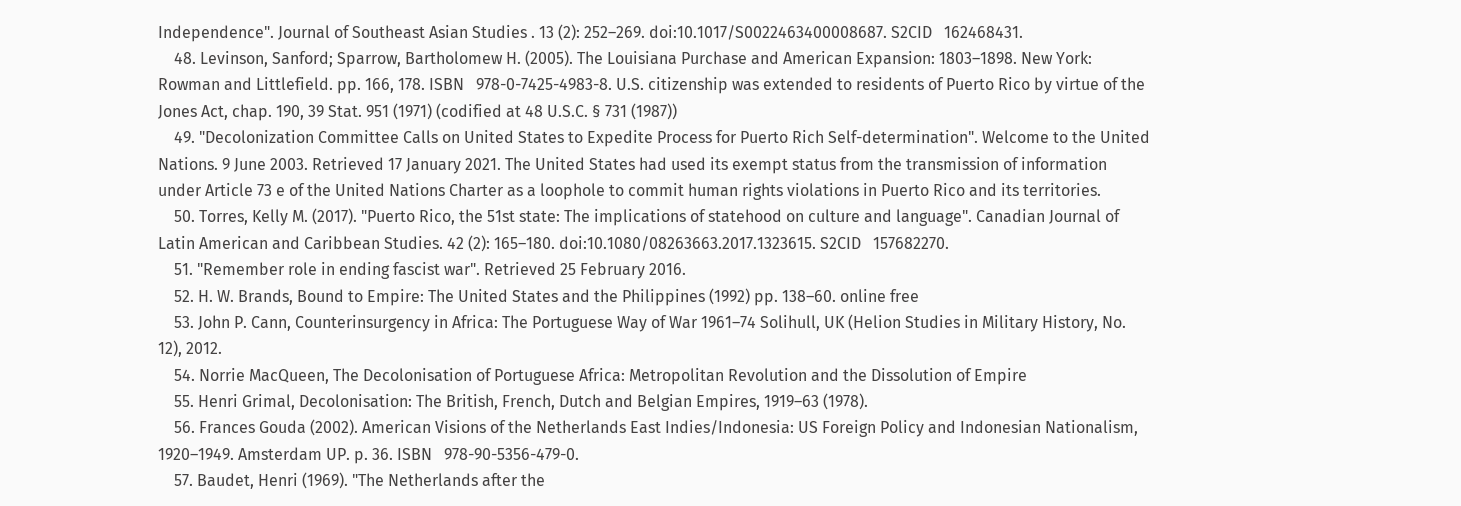Independence". Journal of Southeast Asian Studies . 13 (2): 252–269. doi:10.1017/S0022463400008687. S2CID   162468431.
    48. Levinson, Sanford; Sparrow, Bartholomew H. (2005). The Louisiana Purchase and American Expansion: 1803–1898. New York: Rowman and Littlefield. pp. 166, 178. ISBN   978-0-7425-4983-8. U.S. citizenship was extended to residents of Puerto Rico by virtue of the Jones Act, chap. 190, 39 Stat. 951 (1971) (codified at 48 U.S.C. § 731 (1987))
    49. "Decolonization Committee Calls on United States to Expedite Process for Puerto Rich Self-determination". Welcome to the United Nations. 9 June 2003. Retrieved 17 January 2021. The United States had used its exempt status from the transmission of information under Article 73 e of the United Nations Charter as a loophole to commit human rights violations in Puerto Rico and its territories.
    50. Torres, Kelly M. (2017). "Puerto Rico, the 51st state: The implications of statehood on culture and language". Canadian Journal of Latin American and Caribbean Studies. 42 (2): 165–180. doi:10.1080/08263663.2017.1323615. S2CID   157682270.
    51. "Remember role in ending fascist war". Retrieved 25 February 2016.
    52. H. W. Brands, Bound to Empire: The United States and the Philippines (1992) pp. 138–60. online free
    53. John P. Cann, Counterinsurgency in Africa: The Portuguese Way of War 1961–74 Solihull, UK (Helion Studies in Military History, No. 12), 2012.
    54. Norrie MacQueen, The Decolonisation of Portuguese Africa: Metropolitan Revolution and the Dissolution of Empire
    55. Henri Grimal, Decolonisation: The British, French, Dutch and Belgian Empires, 1919–63 (1978).
    56. Frances Gouda (2002). American Visions of the Netherlands East Indies/Indonesia: US Foreign Policy and Indonesian Nationalism, 1920–1949. Amsterdam UP. p. 36. ISBN   978-90-5356-479-0.
    57. Baudet, Henri (1969). "The Netherlands after the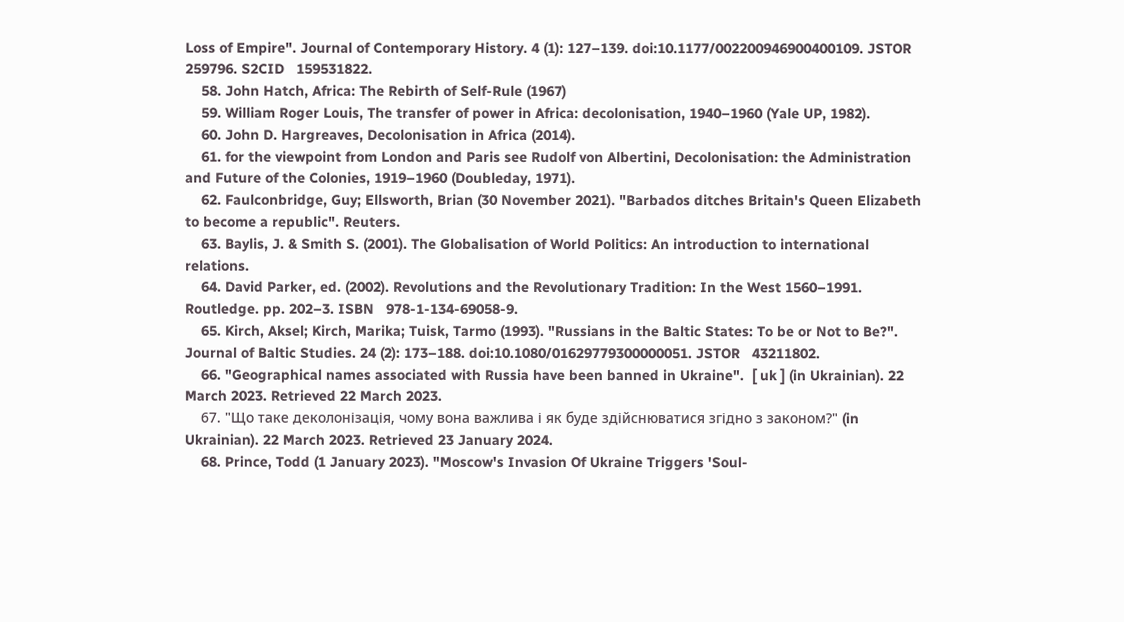Loss of Empire". Journal of Contemporary History. 4 (1): 127–139. doi:10.1177/002200946900400109. JSTOR   259796. S2CID   159531822.
    58. John Hatch, Africa: The Rebirth of Self-Rule (1967)
    59. William Roger Louis, The transfer of power in Africa: decolonisation, 1940–1960 (Yale UP, 1982).
    60. John D. Hargreaves, Decolonisation in Africa (2014).
    61. for the viewpoint from London and Paris see Rudolf von Albertini, Decolonisation: the Administration and Future of the Colonies, 1919–1960 (Doubleday, 1971).
    62. Faulconbridge, Guy; Ellsworth, Brian (30 November 2021). "Barbados ditches Britain's Queen Elizabeth to become a republic". Reuters.
    63. Baylis, J. & Smith S. (2001). The Globalisation of World Politics: An introduction to international relations.
    64. David Parker, ed. (2002). Revolutions and the Revolutionary Tradition: In the West 1560–1991. Routledge. pp. 202–3. ISBN   978-1-134-69058-9.
    65. Kirch, Aksel; Kirch, Marika; Tuisk, Tarmo (1993). "Russians in the Baltic States: To be or Not to Be?". Journal of Baltic Studies. 24 (2): 173–188. doi:10.1080/01629779300000051. JSTOR   43211802.
    66. "Geographical names associated with Russia have been banned in Ukraine".  [ uk ] (in Ukrainian). 22 March 2023. Retrieved 22 March 2023.
    67. "Що таке деколонізація, чому вона важлива і як буде здійснюватися згідно з законом?" (in Ukrainian). 22 March 2023. Retrieved 23 January 2024.
    68. Prince, Todd (1 January 2023). "Moscow's Invasion Of Ukraine Triggers 'Soul-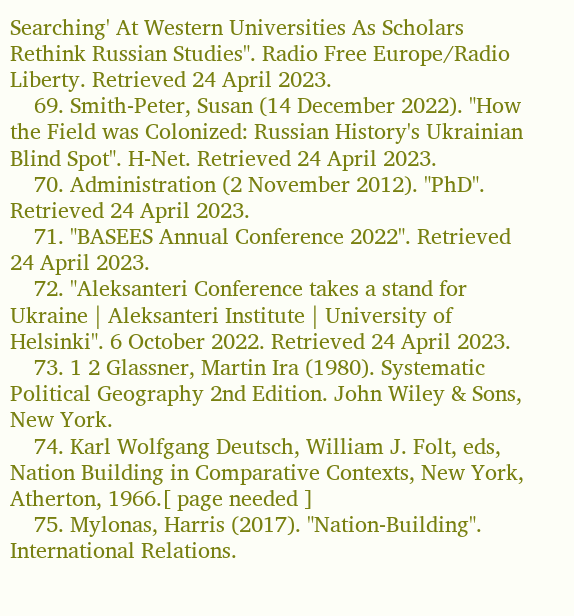Searching' At Western Universities As Scholars Rethink Russian Studies". Radio Free Europe/Radio Liberty. Retrieved 24 April 2023.
    69. Smith-Peter, Susan (14 December 2022). "How the Field was Colonized: Russian History's Ukrainian Blind Spot". H-Net. Retrieved 24 April 2023.
    70. Administration (2 November 2012). "PhD". Retrieved 24 April 2023.
    71. "BASEES Annual Conference 2022". Retrieved 24 April 2023.
    72. "Aleksanteri Conference takes a stand for Ukraine | Aleksanteri Institute | University of Helsinki". 6 October 2022. Retrieved 24 April 2023.
    73. 1 2 Glassner, Martin Ira (1980). Systematic Political Geography 2nd Edition. John Wiley & Sons, New York.
    74. Karl Wolfgang Deutsch, William J. Folt, eds, Nation Building in Comparative Contexts, New York, Atherton, 1966.[ page needed ]
    75. Mylonas, Harris (2017). "Nation-Building". International Relations.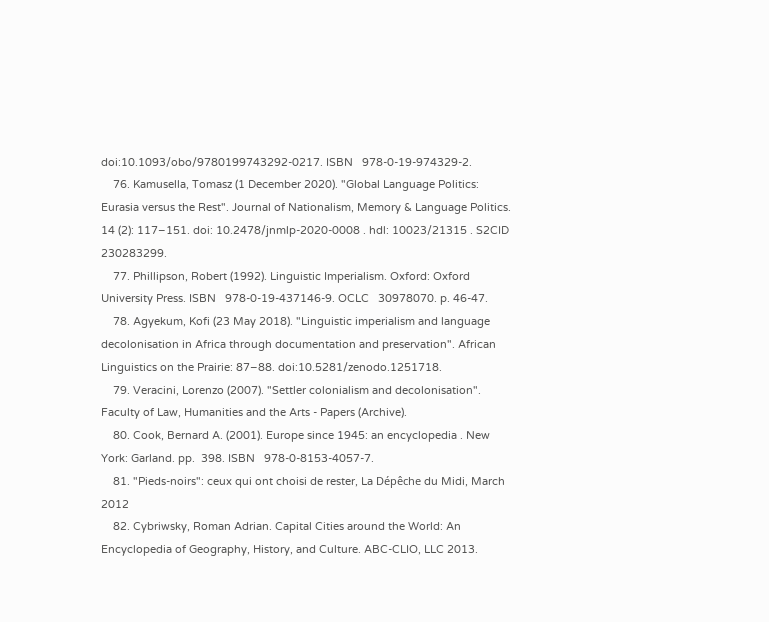doi:10.1093/obo/9780199743292-0217. ISBN   978-0-19-974329-2.
    76. Kamusella, Tomasz (1 December 2020). "Global Language Politics: Eurasia versus the Rest". Journal of Nationalism, Memory & Language Politics. 14 (2): 117–151. doi: 10.2478/jnmlp-2020-0008 . hdl: 10023/21315 . S2CID   230283299.
    77. Phillipson, Robert (1992). Linguistic Imperialism. Oxford: Oxford University Press. ISBN   978-0-19-437146-9. OCLC   30978070. p. 46-47.
    78. Agyekum, Kofi (23 May 2018). "Linguistic imperialism and language decolonisation in Africa through documentation and preservation". African Linguistics on the Prairie: 87–88. doi:10.5281/zenodo.1251718.
    79. Veracini, Lorenzo (2007). "Settler colonialism and decolonisation". Faculty of Law, Humanities and the Arts - Papers (Archive).
    80. Cook, Bernard A. (2001). Europe since 1945: an encyclopedia . New York: Garland. pp.  398. ISBN   978-0-8153-4057-7.
    81. "Pieds-noirs": ceux qui ont choisi de rester, La Dépêche du Midi, March 2012
    82. Cybriwsky, Roman Adrian. Capital Cities around the World: An Encyclopedia of Geography, History, and Culture. ABC-CLIO, LLC 2013.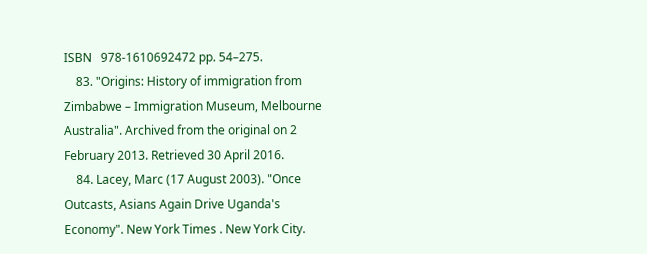ISBN   978-1610692472 pp. 54–275.
    83. "Origins: History of immigration from Zimbabwe – Immigration Museum, Melbourne Australia". Archived from the original on 2 February 2013. Retrieved 30 April 2016.
    84. Lacey, Marc (17 August 2003). "Once Outcasts, Asians Again Drive Uganda's Economy". New York Times . New York City.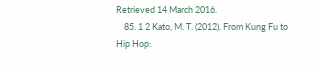Retrieved 14 March 2016.
    85. 1 2 Kato, M. T. (2012). From Kung Fu to Hip Hop: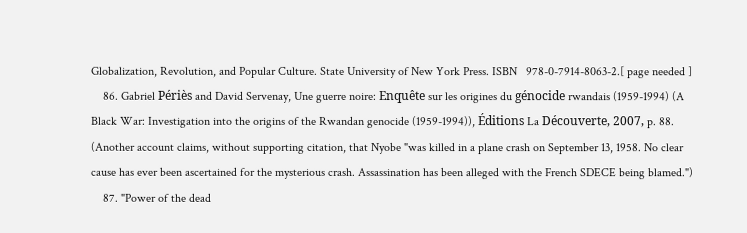Globalization, Revolution, and Popular Culture. State University of New York Press. ISBN   978-0-7914-8063-2.[ page needed ]
    86. Gabriel Périès and David Servenay, Une guerre noire: Enquête sur les origines du génocide rwandais (1959-1994) (A Black War: Investigation into the origins of the Rwandan genocide (1959-1994)), Éditions La Découverte, 2007, p. 88. (Another account claims, without supporting citation, that Nyobe "was killed in a plane crash on September 13, 1958. No clear cause has ever been ascertained for the mysterious crash. Assassination has been alleged with the French SDECE being blamed.")
    87. "Power of the dead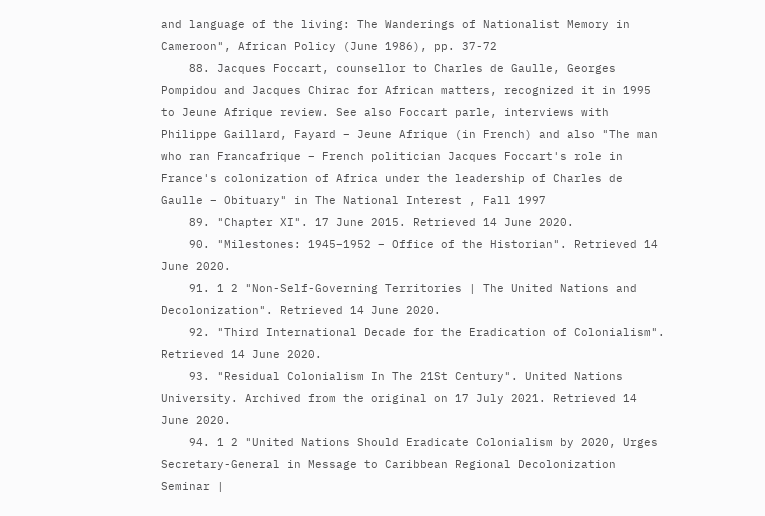and language of the living: The Wanderings of Nationalist Memory in Cameroon", African Policy (June 1986), pp. 37-72
    88. Jacques Foccart, counsellor to Charles de Gaulle, Georges Pompidou and Jacques Chirac for African matters, recognized it in 1995 to Jeune Afrique review. See also Foccart parle, interviews with Philippe Gaillard, Fayard – Jeune Afrique (in French) and also "The man who ran Francafrique – French politician Jacques Foccart's role in France's colonization of Africa under the leadership of Charles de Gaulle – Obituary" in The National Interest , Fall 1997
    89. "Chapter XI". 17 June 2015. Retrieved 14 June 2020.
    90. "Milestones: 1945–1952 – Office of the Historian". Retrieved 14 June 2020.
    91. 1 2 "Non-Self-Governing Territories | The United Nations and Decolonization". Retrieved 14 June 2020.
    92. "Third International Decade for the Eradication of Colonialism". Retrieved 14 June 2020.
    93. "Residual Colonialism In The 21St Century". United Nations University. Archived from the original on 17 July 2021. Retrieved 14 June 2020.
    94. 1 2 "United Nations Should Eradicate Colonialism by 2020, Urges Secretary-General in Message to Caribbean Regional Decolonization Seminar |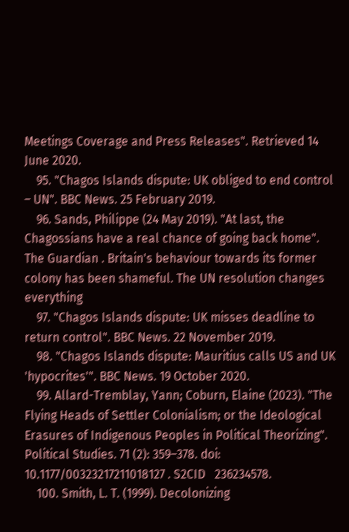Meetings Coverage and Press Releases". Retrieved 14 June 2020.
    95. "Chagos Islands dispute: UK obliged to end control – UN". BBC News. 25 February 2019.
    96. Sands, Philippe (24 May 2019). "At last, the Chagossians have a real chance of going back home". The Guardian . Britain's behaviour towards its former colony has been shameful. The UN resolution changes everything
    97. "Chagos Islands dispute: UK misses deadline to return control". BBC News. 22 November 2019.
    98. "Chagos Islands dispute: Mauritius calls US and UK 'hypocrites'". BBC News. 19 October 2020.
    99. Allard-Tremblay, Yann; Coburn, Elaine (2023). "The Flying Heads of Settler Colonialism; or the Ideological Erasures of Indigenous Peoples in Political Theorizing". Political Studies. 71 (2): 359–378. doi: 10.1177/00323217211018127 . S2CID   236234578.
    100. Smith, L. T. (1999). Decolonizing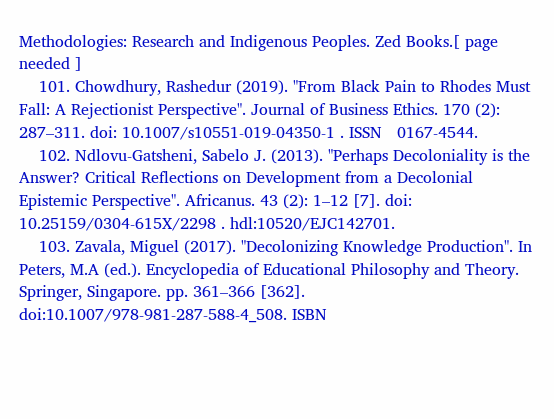Methodologies: Research and Indigenous Peoples. Zed Books.[ page needed ]
    101. Chowdhury, Rashedur (2019). "From Black Pain to Rhodes Must Fall: A Rejectionist Perspective". Journal of Business Ethics. 170 (2): 287–311. doi: 10.1007/s10551-019-04350-1 . ISSN   0167-4544.
    102. Ndlovu-Gatsheni, Sabelo J. (2013). "Perhaps Decoloniality is the Answer? Critical Reflections on Development from a Decolonial Epistemic Perspective". Africanus. 43 (2): 1–12 [7]. doi: 10.25159/0304-615X/2298 . hdl:10520/EJC142701.
    103. Zavala, Miguel (2017). "Decolonizing Knowledge Production". In Peters, M.A (ed.). Encyclopedia of Educational Philosophy and Theory. Springer, Singapore. pp. 361–366 [362]. doi:10.1007/978-981-287-588-4_508. ISBN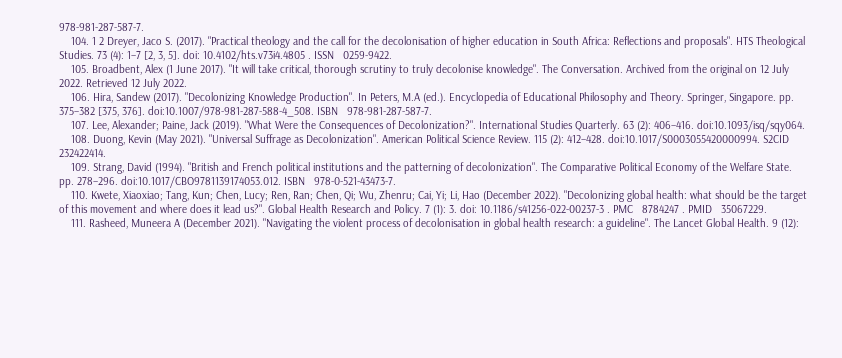978-981-287-587-7.
    104. 1 2 Dreyer, Jaco S. (2017). "Practical theology and the call for the decolonisation of higher education in South Africa: Reflections and proposals". HTS Theological Studies. 73 (4): 1–7 [2, 3, 5]. doi: 10.4102/hts.v73i4.4805 . ISSN   0259-9422.
    105. Broadbent, Alex (1 June 2017). "It will take critical, thorough scrutiny to truly decolonise knowledge". The Conversation. Archived from the original on 12 July 2022. Retrieved 12 July 2022.
    106. Hira, Sandew (2017). "Decolonizing Knowledge Production". In Peters, M.A (ed.). Encyclopedia of Educational Philosophy and Theory. Springer, Singapore. pp. 375–382 [375, 376]. doi:10.1007/978-981-287-588-4_508. ISBN   978-981-287-587-7.
    107. Lee, Alexander; Paine, Jack (2019). "What Were the Consequences of Decolonization?". International Studies Quarterly. 63 (2): 406–416. doi:10.1093/isq/sqy064.
    108. Duong, Kevin (May 2021). "Universal Suffrage as Decolonization". American Political Science Review. 115 (2): 412–428. doi:10.1017/S0003055420000994. S2CID   232422414.
    109. Strang, David (1994). "British and French political institutions and the patterning of decolonization". The Comparative Political Economy of the Welfare State. pp. 278–296. doi:10.1017/CBO9781139174053.012. ISBN   978-0-521-43473-7.
    110. Kwete, Xiaoxiao; Tang, Kun; Chen, Lucy; Ren, Ran; Chen, Qi; Wu, Zhenru; Cai, Yi; Li, Hao (December 2022). "Decolonizing global health: what should be the target of this movement and where does it lead us?". Global Health Research and Policy. 7 (1): 3. doi: 10.1186/s41256-022-00237-3 . PMC   8784247 . PMID   35067229.
    111. Rasheed, Muneera A (December 2021). "Navigating the violent process of decolonisation in global health research: a guideline". The Lancet Global Health. 9 (12):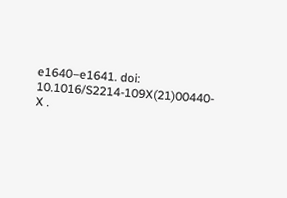e1640–e1641. doi: 10.1016/S2214-109X(21)00440-X .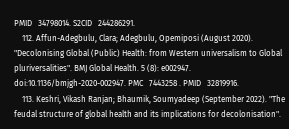PMID   34798014. S2CID   244286291.
    112. Affun-Adegbulu, Clara; Adegbulu, Opemiposi (August 2020). "Decolonising Global (Public) Health: from Western universalism to Global pluriversalities". BMJ Global Health. 5 (8): e002947. doi:10.1136/bmjgh-2020-002947. PMC   7443258 . PMID   32819916.
    113. Keshri, Vikash Ranjan; Bhaumik, Soumyadeep (September 2022). "The feudal structure of global health and its implications for decolonisation".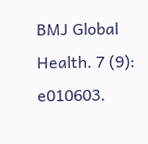BMJ Global Health. 7 (9): e010603.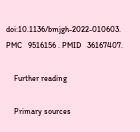doi:10.1136/bmjgh-2022-010603. PMC   9516156 . PMID   36167407.

    Further reading

    Primary sources